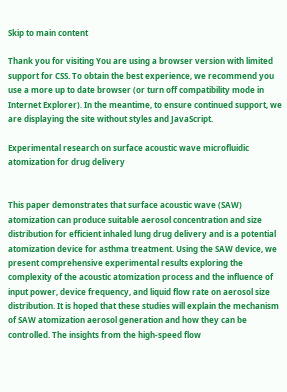Skip to main content

Thank you for visiting You are using a browser version with limited support for CSS. To obtain the best experience, we recommend you use a more up to date browser (or turn off compatibility mode in Internet Explorer). In the meantime, to ensure continued support, we are displaying the site without styles and JavaScript.

Experimental research on surface acoustic wave microfluidic atomization for drug delivery


This paper demonstrates that surface acoustic wave (SAW) atomization can produce suitable aerosol concentration and size distribution for efficient inhaled lung drug delivery and is a potential atomization device for asthma treatment. Using the SAW device, we present comprehensive experimental results exploring the complexity of the acoustic atomization process and the influence of input power, device frequency, and liquid flow rate on aerosol size distribution. It is hoped that these studies will explain the mechanism of SAW atomization aerosol generation and how they can be controlled. The insights from the high-speed flow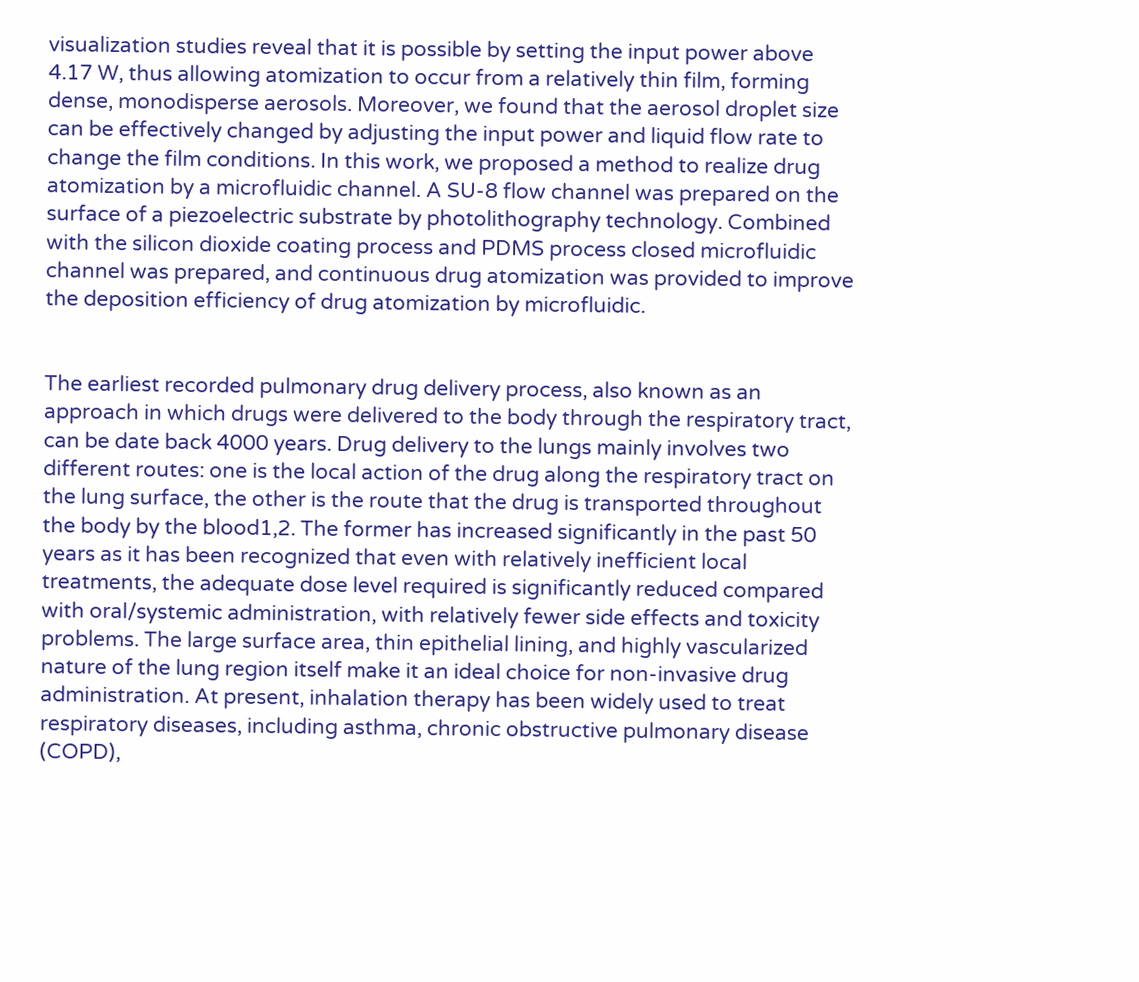visualization studies reveal that it is possible by setting the input power above 4.17 W, thus allowing atomization to occur from a relatively thin film, forming dense, monodisperse aerosols. Moreover, we found that the aerosol droplet size can be effectively changed by adjusting the input power and liquid flow rate to change the film conditions. In this work, we proposed a method to realize drug atomization by a microfluidic channel. A SU-8 flow channel was prepared on the surface of a piezoelectric substrate by photolithography technology. Combined with the silicon dioxide coating process and PDMS process closed microfluidic channel was prepared, and continuous drug atomization was provided to improve the deposition efficiency of drug atomization by microfluidic.


The earliest recorded pulmonary drug delivery process, also known as an approach in which drugs were delivered to the body through the respiratory tract, can be date back 4000 years. Drug delivery to the lungs mainly involves two different routes: one is the local action of the drug along the respiratory tract on the lung surface, the other is the route that the drug is transported throughout the body by the blood1,2. The former has increased significantly in the past 50 years as it has been recognized that even with relatively inefficient local treatments, the adequate dose level required is significantly reduced compared with oral/systemic administration, with relatively fewer side effects and toxicity problems. The large surface area, thin epithelial lining, and highly vascularized nature of the lung region itself make it an ideal choice for non-invasive drug administration. At present, inhalation therapy has been widely used to treat respiratory diseases, including asthma, chronic obstructive pulmonary disease (COPD),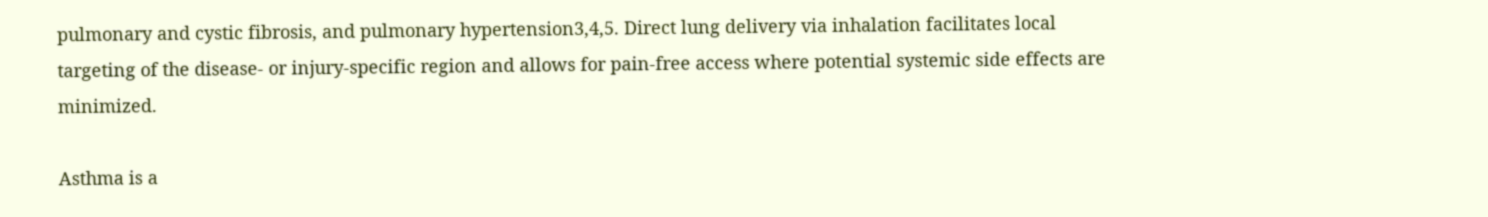pulmonary and cystic fibrosis, and pulmonary hypertension3,4,5. Direct lung delivery via inhalation facilitates local targeting of the disease- or injury-specific region and allows for pain-free access where potential systemic side effects are minimized.

Asthma is a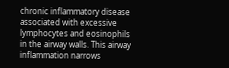chronic inflammatory disease associated with excessive lymphocytes and eosinophils in the airway walls. This airway inflammation narrows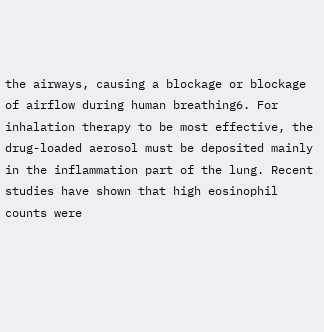the airways, causing a blockage or blockage of airflow during human breathing6. For inhalation therapy to be most effective, the drug-loaded aerosol must be deposited mainly in the inflammation part of the lung. Recent studies have shown that high eosinophil counts were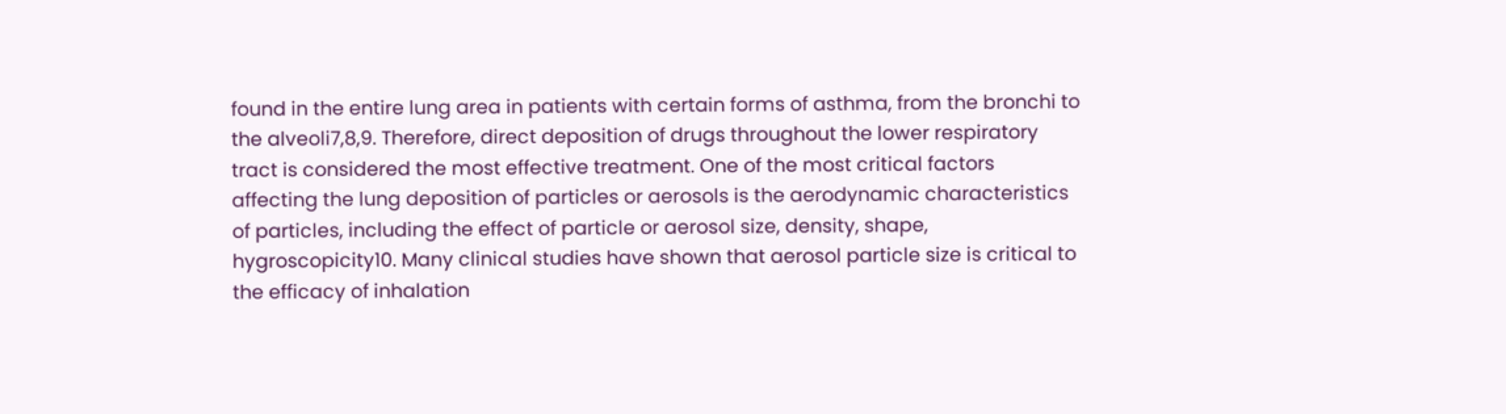found in the entire lung area in patients with certain forms of asthma, from the bronchi to the alveoli7,8,9. Therefore, direct deposition of drugs throughout the lower respiratory tract is considered the most effective treatment. One of the most critical factors affecting the lung deposition of particles or aerosols is the aerodynamic characteristics of particles, including the effect of particle or aerosol size, density, shape, hygroscopicity10. Many clinical studies have shown that aerosol particle size is critical to the efficacy of inhalation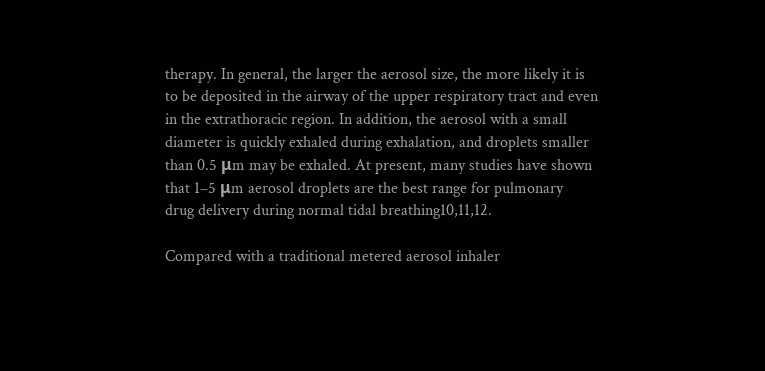therapy. In general, the larger the aerosol size, the more likely it is to be deposited in the airway of the upper respiratory tract and even in the extrathoracic region. In addition, the aerosol with a small diameter is quickly exhaled during exhalation, and droplets smaller than 0.5 μm may be exhaled. At present, many studies have shown that 1–5 μm aerosol droplets are the best range for pulmonary drug delivery during normal tidal breathing10,11,12.

Compared with a traditional metered aerosol inhaler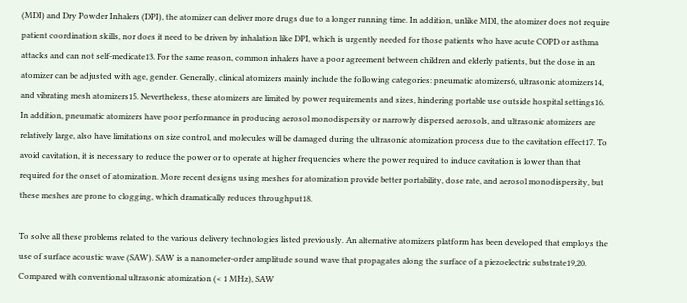(MDI) and Dry Powder Inhalers (DPI), the atomizer can deliver more drugs due to a longer running time. In addition, unlike MDI, the atomizer does not require patient coordination skills, nor does it need to be driven by inhalation like DPI, which is urgently needed for those patients who have acute COPD or asthma attacks and can not self-medicate13. For the same reason, common inhalers have a poor agreement between children and elderly patients, but the dose in an atomizer can be adjusted with age, gender. Generally, clinical atomizers mainly include the following categories: pneumatic atomizers6, ultrasonic atomizers14, and vibrating mesh atomizers15. Nevertheless, these atomizers are limited by power requirements and sizes, hindering portable use outside hospital settings16. In addition, pneumatic atomizers have poor performance in producing aerosol monodispersity or narrowly dispersed aerosols, and ultrasonic atomizers are relatively large, also have limitations on size control, and molecules will be damaged during the ultrasonic atomization process due to the cavitation effect17. To avoid cavitation, it is necessary to reduce the power or to operate at higher frequencies where the power required to induce cavitation is lower than that required for the onset of atomization. More recent designs using meshes for atomization provide better portability, dose rate, and aerosol monodispersity, but these meshes are prone to clogging, which dramatically reduces throughput18.

To solve all these problems related to the various delivery technologies listed previously. An alternative atomizers platform has been developed that employs the use of surface acoustic wave (SAW). SAW is a nanometer-order amplitude sound wave that propagates along the surface of a piezoelectric substrate19,20. Compared with conventional ultrasonic atomization (< 1 MHz), SAW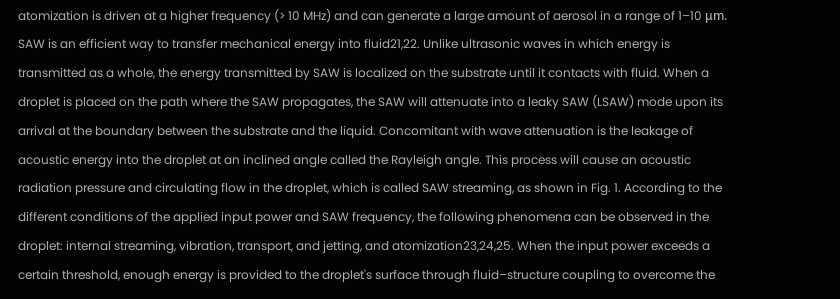atomization is driven at a higher frequency (> 10 MHz) and can generate a large amount of aerosol in a range of 1–10 μm. SAW is an efficient way to transfer mechanical energy into fluid21,22. Unlike ultrasonic waves in which energy is transmitted as a whole, the energy transmitted by SAW is localized on the substrate until it contacts with fluid. When a droplet is placed on the path where the SAW propagates, the SAW will attenuate into a leaky SAW (LSAW) mode upon its arrival at the boundary between the substrate and the liquid. Concomitant with wave attenuation is the leakage of acoustic energy into the droplet at an inclined angle called the Rayleigh angle. This process will cause an acoustic radiation pressure and circulating flow in the droplet, which is called SAW streaming, as shown in Fig. 1. According to the different conditions of the applied input power and SAW frequency, the following phenomena can be observed in the droplet: internal streaming, vibration, transport, and jetting, and atomization23,24,25. When the input power exceeds a certain threshold, enough energy is provided to the droplet's surface through fluid–structure coupling to overcome the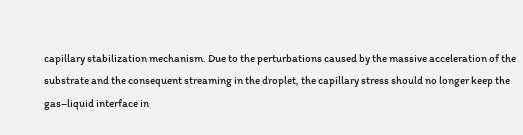capillary stabilization mechanism. Due to the perturbations caused by the massive acceleration of the substrate and the consequent streaming in the droplet, the capillary stress should no longer keep the gas–liquid interface in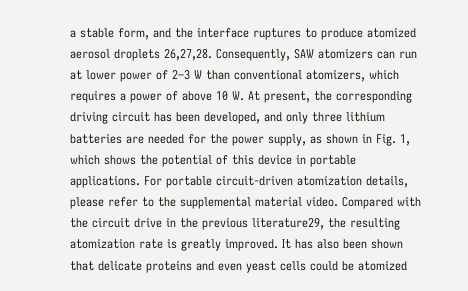a stable form, and the interface ruptures to produce atomized aerosol droplets 26,27,28. Consequently, SAW atomizers can run at lower power of 2–3 W than conventional atomizers, which requires a power of above 10 W. At present, the corresponding driving circuit has been developed, and only three lithium batteries are needed for the power supply, as shown in Fig. 1, which shows the potential of this device in portable applications. For portable circuit-driven atomization details, please refer to the supplemental material video. Compared with the circuit drive in the previous literature29, the resulting atomization rate is greatly improved. It has also been shown that delicate proteins and even yeast cells could be atomized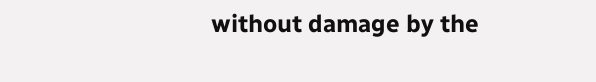without damage by the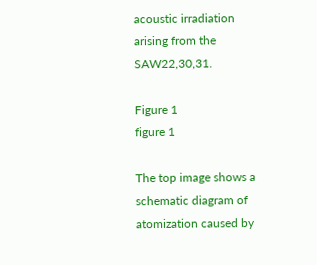acoustic irradiation arising from the SAW22,30,31.

Figure 1
figure 1

The top image shows a schematic diagram of atomization caused by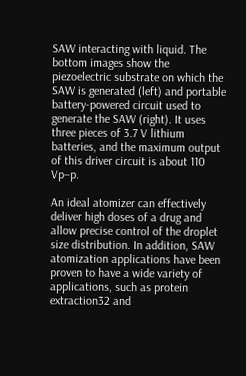SAW interacting with liquid. The bottom images show the piezoelectric substrate on which the SAW is generated (left) and portable battery-powered circuit used to generate the SAW (right). It uses three pieces of 3.7 V lithium batteries, and the maximum output of this driver circuit is about 110 Vp–p.

An ideal atomizer can effectively deliver high doses of a drug and allow precise control of the droplet size distribution. In addition, SAW atomization applications have been proven to have a wide variety of applications, such as protein extraction32 and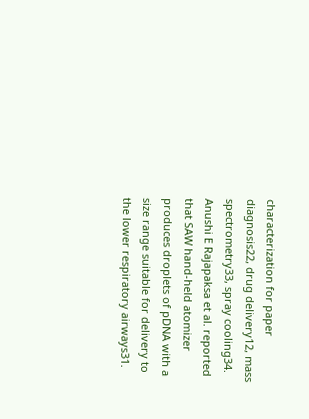characterization for paper diagnosis22, drug delivery12, mass spectrometry33, spray cooling34. Anushi E Rajapaksa et al. reported that SAW hand-held atomizer produces droplets of pDNA with a size range suitable for delivery to the lower respiratory airways31.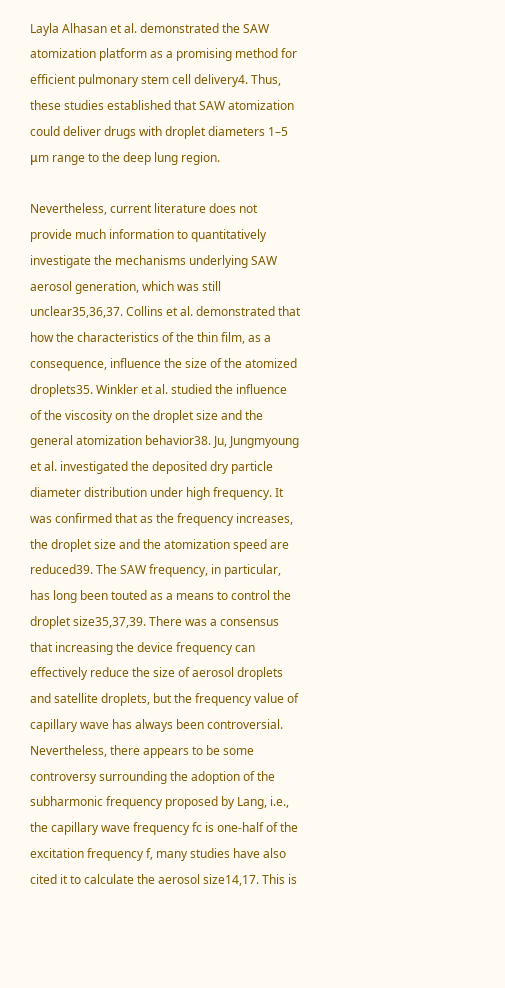Layla Alhasan et al. demonstrated the SAW atomization platform as a promising method for efficient pulmonary stem cell delivery4. Thus, these studies established that SAW atomization could deliver drugs with droplet diameters 1–5 μm range to the deep lung region.

Nevertheless, current literature does not provide much information to quantitatively investigate the mechanisms underlying SAW aerosol generation, which was still unclear35,36,37. Collins et al. demonstrated that how the characteristics of the thin film, as a consequence, influence the size of the atomized droplets35. Winkler et al. studied the influence of the viscosity on the droplet size and the general atomization behavior38. Ju, Jungmyoung et al. investigated the deposited dry particle diameter distribution under high frequency. It was confirmed that as the frequency increases, the droplet size and the atomization speed are reduced39. The SAW frequency, in particular, has long been touted as a means to control the droplet size35,37,39. There was a consensus that increasing the device frequency can effectively reduce the size of aerosol droplets and satellite droplets, but the frequency value of capillary wave has always been controversial. Nevertheless, there appears to be some controversy surrounding the adoption of the subharmonic frequency proposed by Lang, i.e., the capillary wave frequency fc is one-half of the excitation frequency f, many studies have also cited it to calculate the aerosol size14,17. This is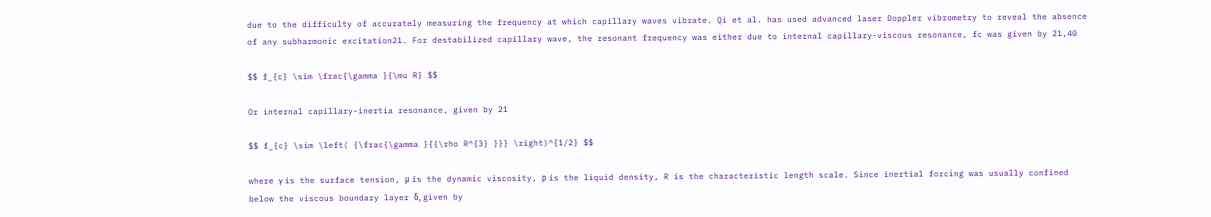due to the difficulty of accurately measuring the frequency at which capillary waves vibrate. Qi et al. has used advanced laser Doppler vibrometry to reveal the absence of any subharmonic excitation21. For destabilized capillary wave, the resonant frequency was either due to internal capillary-viscous resonance, fc was given by 21,40

$$ f_{c} \sim \frac{\gamma }{\mu R} $$

Or internal capillary-inertia resonance, given by 21

$$ f_{c} \sim \left( {\frac{\gamma }{{\rho R^{3} }}} \right)^{1/2} $$

where γ is the surface tension, μ is the dynamic viscosity, ρ is the liquid density, R is the characteristic length scale. Since inertial forcing was usually confined below the viscous boundary layer δ, given by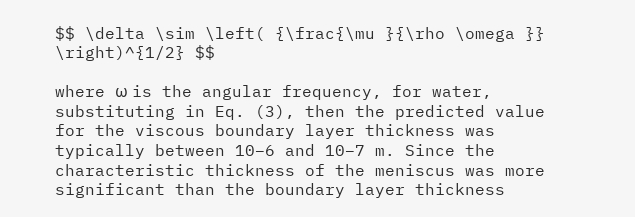$$ \delta \sim \left( {\frac{\mu }{\rho \omega }} \right)^{1/2} $$

where ω is the angular frequency, for water, substituting in Eq. (3), then the predicted value for the viscous boundary layer thickness was typically between 10–6 and 10–7 m. Since the characteristic thickness of the meniscus was more significant than the boundary layer thickness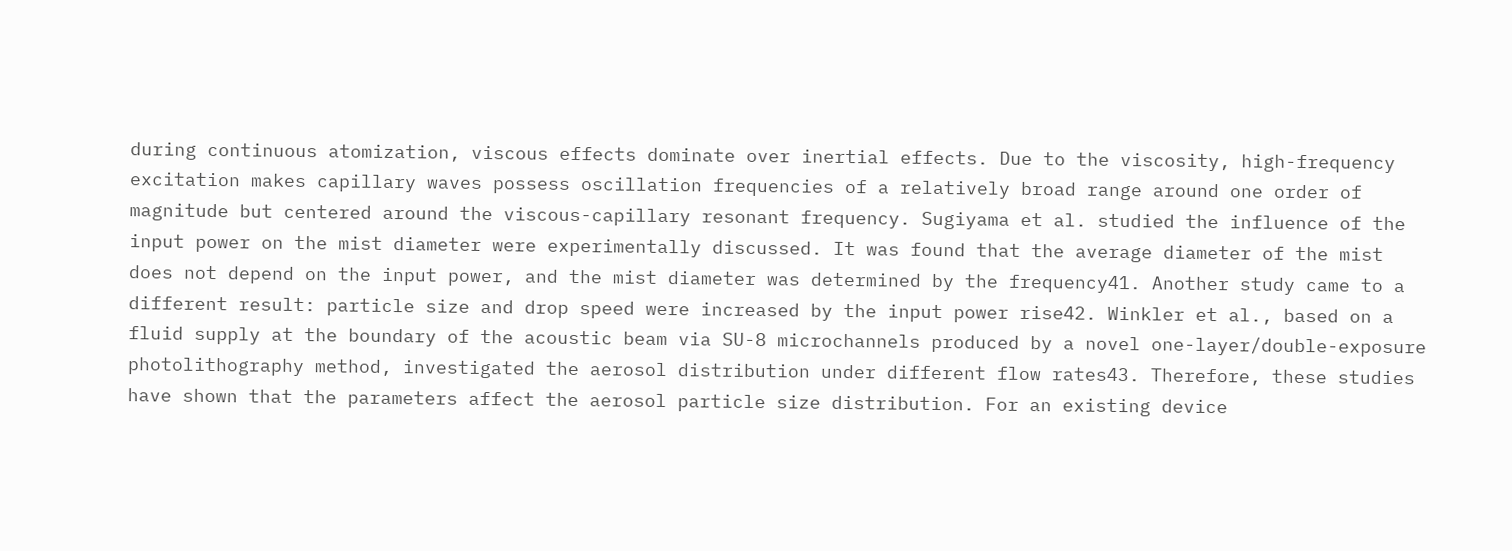during continuous atomization, viscous effects dominate over inertial effects. Due to the viscosity, high-frequency excitation makes capillary waves possess oscillation frequencies of a relatively broad range around one order of magnitude but centered around the viscous-capillary resonant frequency. Sugiyama et al. studied the influence of the input power on the mist diameter were experimentally discussed. It was found that the average diameter of the mist does not depend on the input power, and the mist diameter was determined by the frequency41. Another study came to a different result: particle size and drop speed were increased by the input power rise42. Winkler et al., based on a fluid supply at the boundary of the acoustic beam via SU-8 microchannels produced by a novel one-layer/double-exposure photolithography method, investigated the aerosol distribution under different flow rates43. Therefore, these studies have shown that the parameters affect the aerosol particle size distribution. For an existing device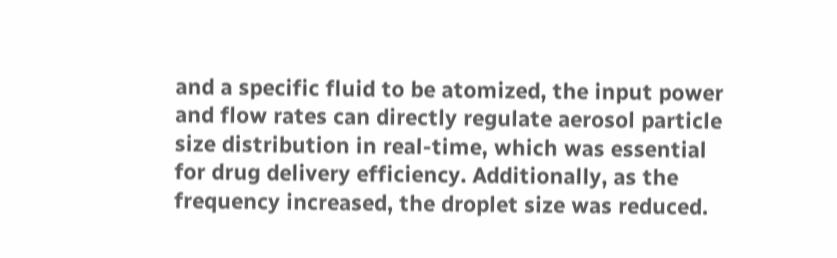and a specific fluid to be atomized, the input power and flow rates can directly regulate aerosol particle size distribution in real-time, which was essential for drug delivery efficiency. Additionally, as the frequency increased, the droplet size was reduced.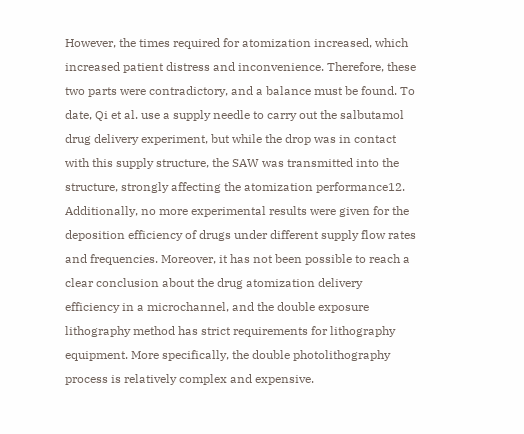However, the times required for atomization increased, which increased patient distress and inconvenience. Therefore, these two parts were contradictory, and a balance must be found. To date, Qi et al. use a supply needle to carry out the salbutamol drug delivery experiment, but while the drop was in contact with this supply structure, the SAW was transmitted into the structure, strongly affecting the atomization performance12. Additionally, no more experimental results were given for the deposition efficiency of drugs under different supply flow rates and frequencies. Moreover, it has not been possible to reach a clear conclusion about the drug atomization delivery efficiency in a microchannel, and the double exposure lithography method has strict requirements for lithography equipment. More specifically, the double photolithography process is relatively complex and expensive.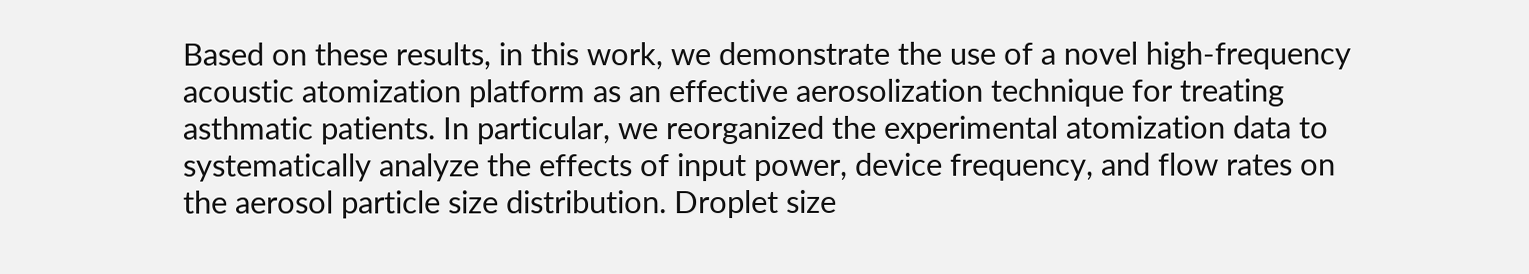Based on these results, in this work, we demonstrate the use of a novel high-frequency acoustic atomization platform as an effective aerosolization technique for treating asthmatic patients. In particular, we reorganized the experimental atomization data to systematically analyze the effects of input power, device frequency, and flow rates on the aerosol particle size distribution. Droplet size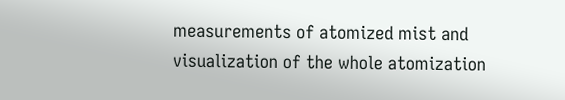measurements of atomized mist and visualization of the whole atomization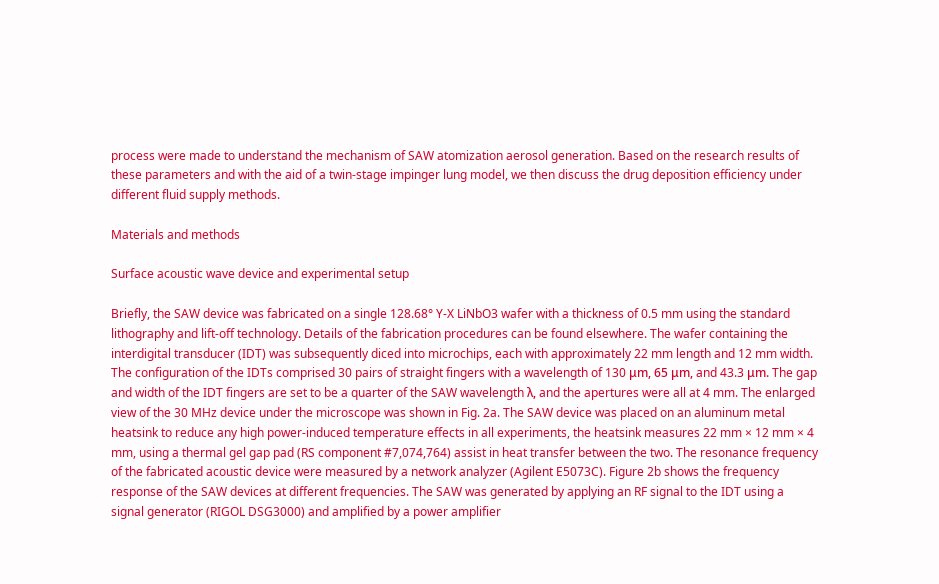process were made to understand the mechanism of SAW atomization aerosol generation. Based on the research results of these parameters and with the aid of a twin-stage impinger lung model, we then discuss the drug deposition efficiency under different fluid supply methods.

Materials and methods

Surface acoustic wave device and experimental setup

Briefly, the SAW device was fabricated on a single 128.68° Y-X LiNbO3 wafer with a thickness of 0.5 mm using the standard lithography and lift-off technology. Details of the fabrication procedures can be found elsewhere. The wafer containing the interdigital transducer (IDT) was subsequently diced into microchips, each with approximately 22 mm length and 12 mm width. The configuration of the IDTs comprised 30 pairs of straight fingers with a wavelength of 130 μm, 65 μm, and 43.3 μm. The gap and width of the IDT fingers are set to be a quarter of the SAW wavelength λ, and the apertures were all at 4 mm. The enlarged view of the 30 MHz device under the microscope was shown in Fig. 2a. The SAW device was placed on an aluminum metal heatsink to reduce any high power-induced temperature effects in all experiments, the heatsink measures 22 mm × 12 mm × 4 mm, using a thermal gel gap pad (RS component #7,074,764) assist in heat transfer between the two. The resonance frequency of the fabricated acoustic device were measured by a network analyzer (Agilent E5073C). Figure 2b shows the frequency response of the SAW devices at different frequencies. The SAW was generated by applying an RF signal to the IDT using a signal generator (RIGOL DSG3000) and amplified by a power amplifier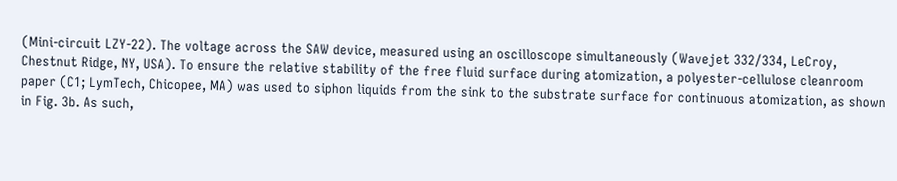(Mini-circuit LZY-22). The voltage across the SAW device, measured using an oscilloscope simultaneously (Wavejet 332/334, LeCroy, Chestnut Ridge, NY, USA). To ensure the relative stability of the free fluid surface during atomization, a polyester-cellulose cleanroom paper (C1; LymTech, Chicopee, MA) was used to siphon liquids from the sink to the substrate surface for continuous atomization, as shown in Fig. 3b. As such,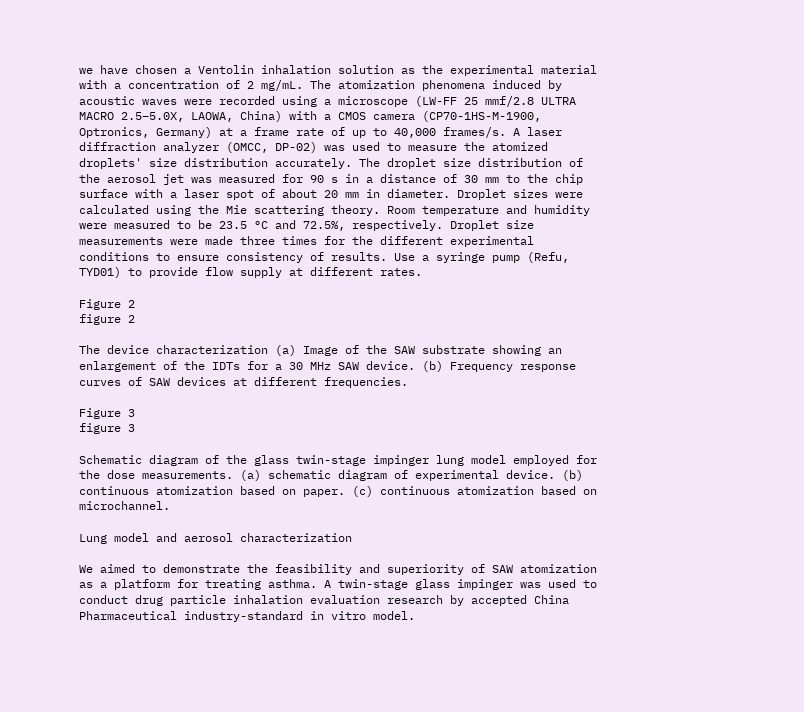we have chosen a Ventolin inhalation solution as the experimental material with a concentration of 2 mg/mL. The atomization phenomena induced by acoustic waves were recorded using a microscope (LW-FF 25 mmf/2.8 ULTRA MACRO 2.5–5.0X, LAOWA, China) with a CMOS camera (CP70-1HS-M-1900, Optronics, Germany) at a frame rate of up to 40,000 frames/s. A laser diffraction analyzer (OMCC, DP-02) was used to measure the atomized droplets' size distribution accurately. The droplet size distribution of the aerosol jet was measured for 90 s in a distance of 30 mm to the chip surface with a laser spot of about 20 mm in diameter. Droplet sizes were calculated using the Mie scattering theory. Room temperature and humidity were measured to be 23.5 °C and 72.5%, respectively. Droplet size measurements were made three times for the different experimental conditions to ensure consistency of results. Use a syringe pump (Refu, TYD01) to provide flow supply at different rates.

Figure 2
figure 2

The device characterization (a) Image of the SAW substrate showing an enlargement of the IDTs for a 30 MHz SAW device. (b) Frequency response curves of SAW devices at different frequencies.

Figure 3
figure 3

Schematic diagram of the glass twin-stage impinger lung model employed for the dose measurements. (a) schematic diagram of experimental device. (b) continuous atomization based on paper. (c) continuous atomization based on microchannel.

Lung model and aerosol characterization

We aimed to demonstrate the feasibility and superiority of SAW atomization as a platform for treating asthma. A twin-stage glass impinger was used to conduct drug particle inhalation evaluation research by accepted China Pharmaceutical industry-standard in vitro model.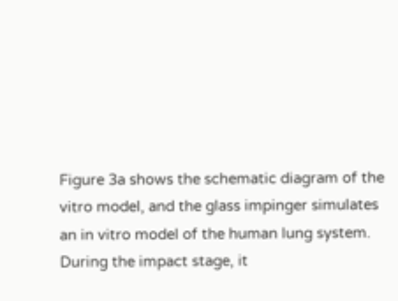Figure 3a shows the schematic diagram of the vitro model, and the glass impinger simulates an in vitro model of the human lung system. During the impact stage, it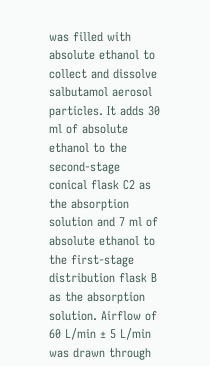was filled with absolute ethanol to collect and dissolve salbutamol aerosol particles. It adds 30 ml of absolute ethanol to the second-stage conical flask C2 as the absorption solution and 7 ml of absolute ethanol to the first-stage distribution flask B as the absorption solution. Airflow of 60 L/min ± 5 L/min was drawn through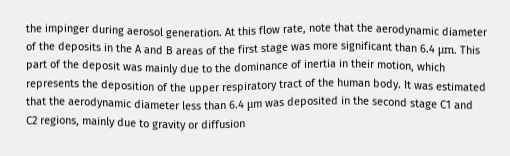the impinger during aerosol generation. At this flow rate, note that the aerodynamic diameter of the deposits in the A and B areas of the first stage was more significant than 6.4 μm. This part of the deposit was mainly due to the dominance of inertia in their motion, which represents the deposition of the upper respiratory tract of the human body. It was estimated that the aerodynamic diameter less than 6.4 μm was deposited in the second stage C1 and C2 regions, mainly due to gravity or diffusion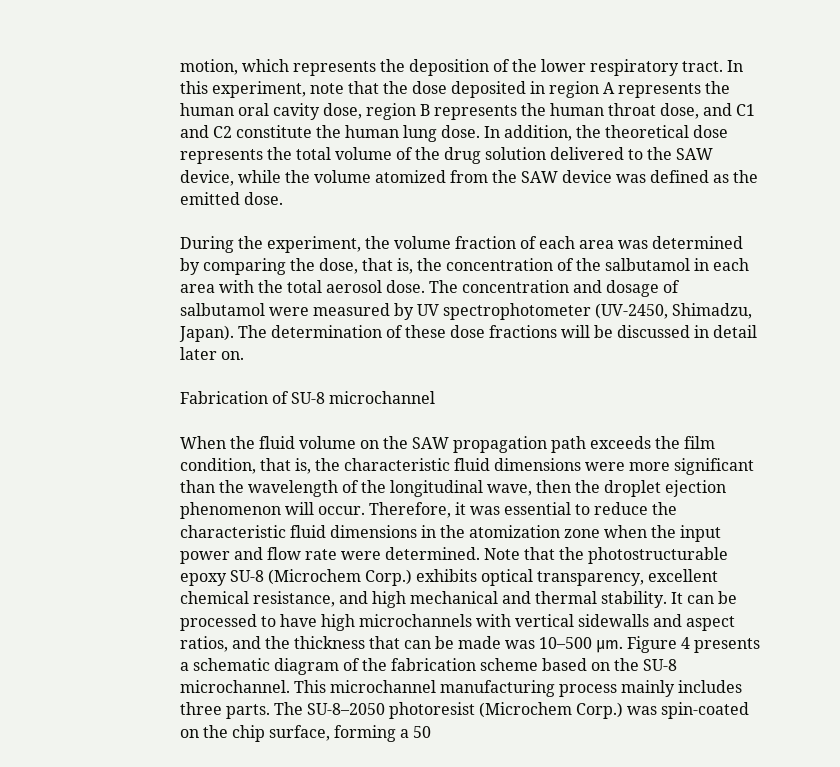motion, which represents the deposition of the lower respiratory tract. In this experiment, note that the dose deposited in region A represents the human oral cavity dose, region B represents the human throat dose, and C1 and C2 constitute the human lung dose. In addition, the theoretical dose represents the total volume of the drug solution delivered to the SAW device, while the volume atomized from the SAW device was defined as the emitted dose.

During the experiment, the volume fraction of each area was determined by comparing the dose, that is, the concentration of the salbutamol in each area with the total aerosol dose. The concentration and dosage of salbutamol were measured by UV spectrophotometer (UV-2450, Shimadzu, Japan). The determination of these dose fractions will be discussed in detail later on.

Fabrication of SU-8 microchannel

When the fluid volume on the SAW propagation path exceeds the film condition, that is, the characteristic fluid dimensions were more significant than the wavelength of the longitudinal wave, then the droplet ejection phenomenon will occur. Therefore, it was essential to reduce the characteristic fluid dimensions in the atomization zone when the input power and flow rate were determined. Note that the photostructurable epoxy SU-8 (Microchem Corp.) exhibits optical transparency, excellent chemical resistance, and high mechanical and thermal stability. It can be processed to have high microchannels with vertical sidewalls and aspect ratios, and the thickness that can be made was 10–500 μm. Figure 4 presents a schematic diagram of the fabrication scheme based on the SU-8 microchannel. This microchannel manufacturing process mainly includes three parts. The SU-8–2050 photoresist (Microchem Corp.) was spin-coated on the chip surface, forming a 50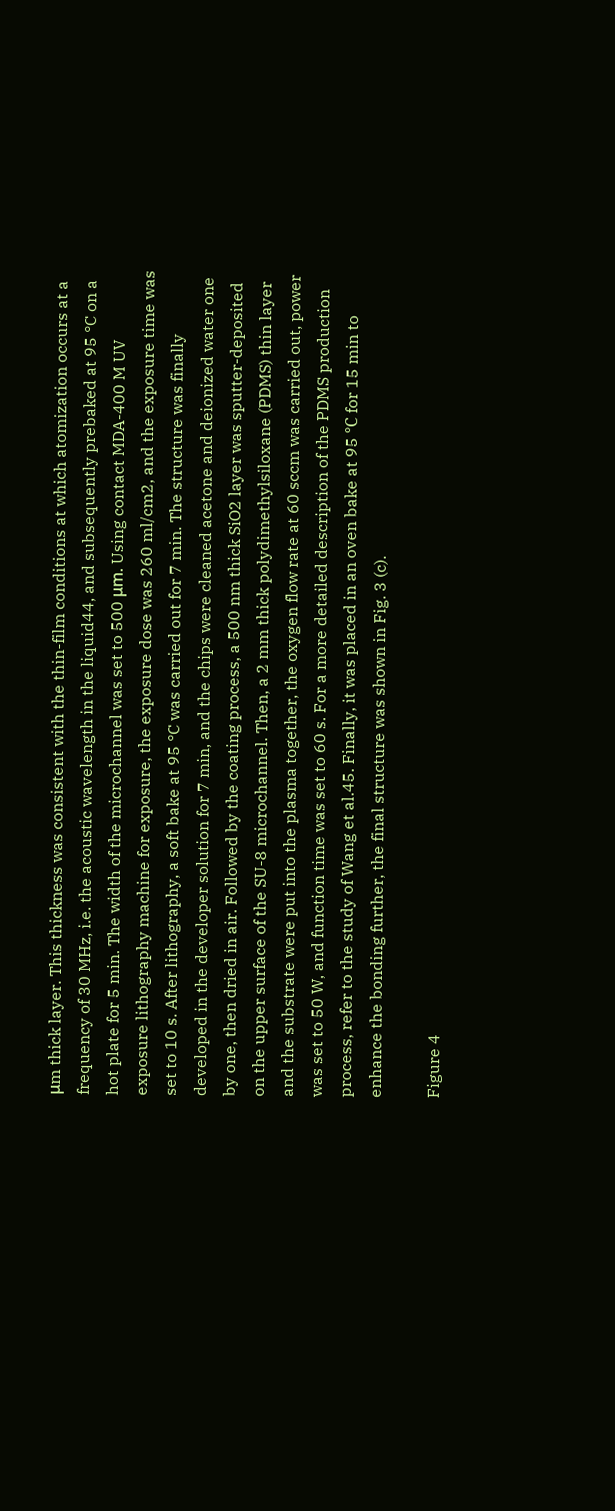μm thick layer. This thickness was consistent with the thin-film conditions at which atomization occurs at a frequency of 30 MHz, i.e. the acoustic wavelength in the liquid44, and subsequently prebaked at 95 °C on a hot plate for 5 min. The width of the microchannel was set to 500 μm. Using contact MDA-400 M UV exposure lithography machine for exposure, the exposure dose was 260 ml/cm2, and the exposure time was set to 10 s. After lithography, a soft bake at 95 °C was carried out for 7 min. The structure was finally developed in the developer solution for 7 min, and the chips were cleaned acetone and deionized water one by one, then dried in air. Followed by the coating process, a 500 nm thick SiO2 layer was sputter-deposited on the upper surface of the SU-8 microchannel. Then, a 2 mm thick polydimethylsiloxane (PDMS) thin layer and the substrate were put into the plasma together, the oxygen flow rate at 60 sccm was carried out, power was set to 50 W, and function time was set to 60 s. For a more detailed description of the PDMS production process, refer to the study of Wang et al.45. Finally, it was placed in an oven bake at 95 ℃ for 15 min to enhance the bonding further, the final structure was shown in Fig. 3 (c).

Figure 4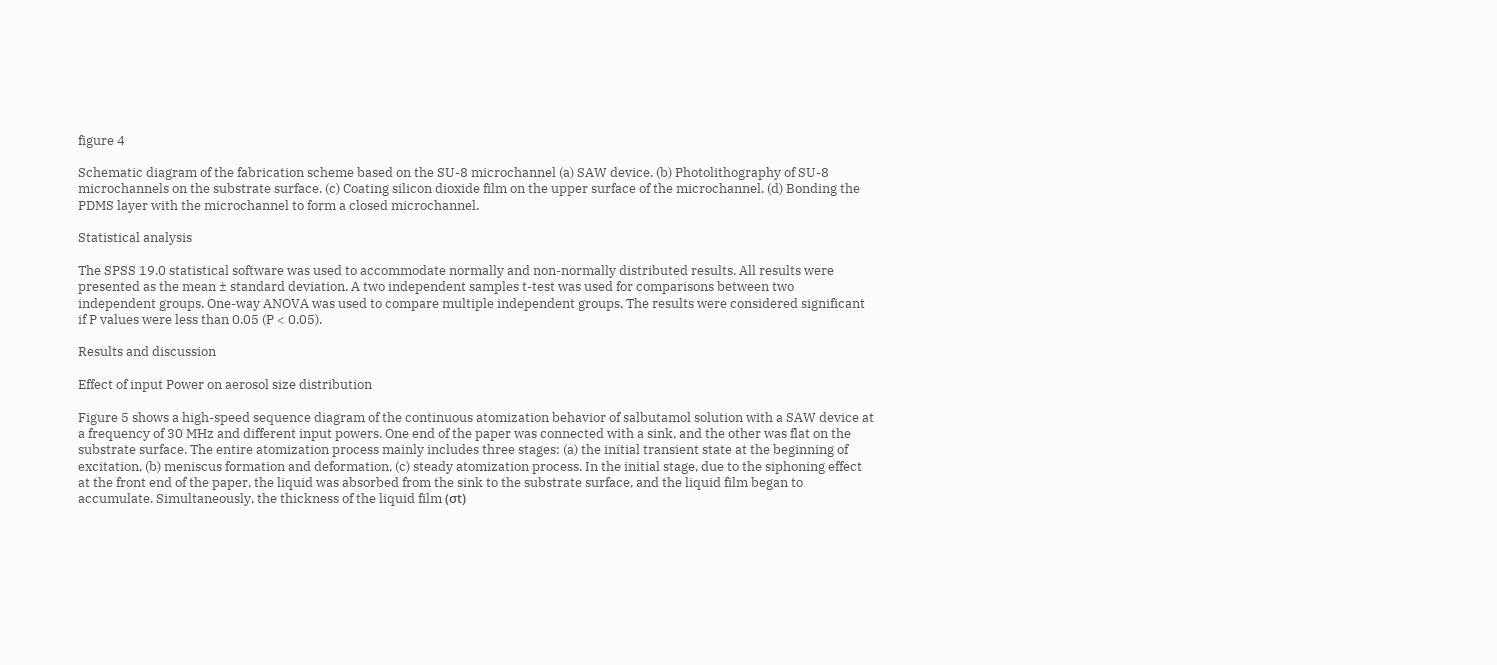figure 4

Schematic diagram of the fabrication scheme based on the SU-8 microchannel (a) SAW device. (b) Photolithography of SU-8 microchannels on the substrate surface. (c) Coating silicon dioxide film on the upper surface of the microchannel. (d) Bonding the PDMS layer with the microchannel to form a closed microchannel.

Statistical analysis

The SPSS 19.0 statistical software was used to accommodate normally and non-normally distributed results. All results were presented as the mean ± standard deviation. A two independent samples t-test was used for comparisons between two independent groups. One-way ANOVA was used to compare multiple independent groups. The results were considered significant if P values were less than 0.05 (P < 0.05).

Results and discussion

Effect of input Power on aerosol size distribution

Figure 5 shows a high-speed sequence diagram of the continuous atomization behavior of salbutamol solution with a SAW device at a frequency of 30 MHz and different input powers. One end of the paper was connected with a sink, and the other was flat on the substrate surface. The entire atomization process mainly includes three stages: (a) the initial transient state at the beginning of excitation, (b) meniscus formation and deformation, (c) steady atomization process. In the initial stage, due to the siphoning effect at the front end of the paper, the liquid was absorbed from the sink to the substrate surface, and the liquid film began to accumulate. Simultaneously, the thickness of the liquid film (σt)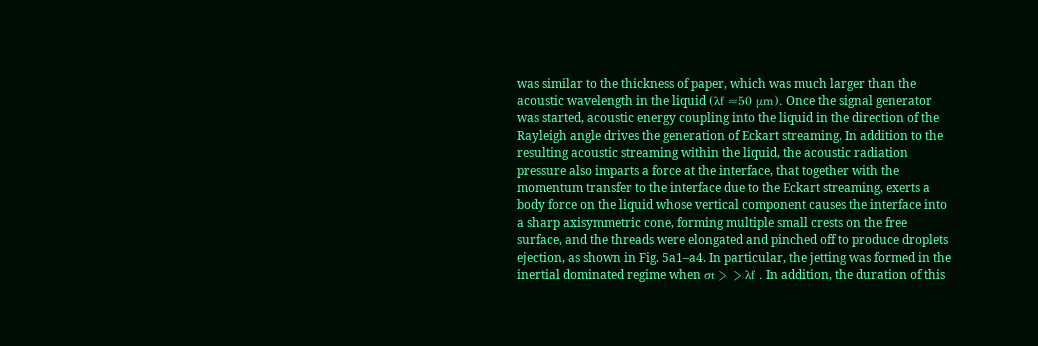was similar to the thickness of paper, which was much larger than the acoustic wavelength in the liquid (λf ≈50 μm). Once the signal generator was started, acoustic energy coupling into the liquid in the direction of the Rayleigh angle drives the generation of Eckart streaming. In addition to the resulting acoustic streaming within the liquid, the acoustic radiation pressure also imparts a force at the interface, that together with the momentum transfer to the interface due to the Eckart streaming, exerts a body force on the liquid whose vertical component causes the interface into a sharp axisymmetric cone, forming multiple small crests on the free surface, and the threads were elongated and pinched off to produce droplets ejection, as shown in Fig. 5a1–a4. In particular, the jetting was formed in the inertial dominated regime when σt >  > λf . In addition, the duration of this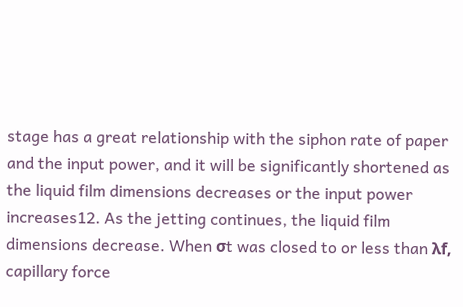stage has a great relationship with the siphon rate of paper and the input power, and it will be significantly shortened as the liquid film dimensions decreases or the input power increases12. As the jetting continues, the liquid film dimensions decrease. When σt was closed to or less than λf, capillary force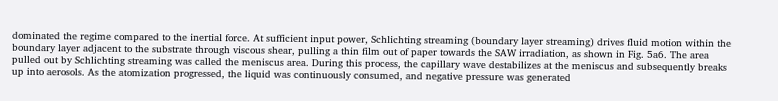dominated the regime compared to the inertial force. At sufficient input power, Schlichting streaming (boundary layer streaming) drives fluid motion within the boundary layer adjacent to the substrate through viscous shear, pulling a thin film out of paper towards the SAW irradiation, as shown in Fig. 5a6. The area pulled out by Schlichting streaming was called the meniscus area. During this process, the capillary wave destabilizes at the meniscus and subsequently breaks up into aerosols. As the atomization progressed, the liquid was continuously consumed, and negative pressure was generated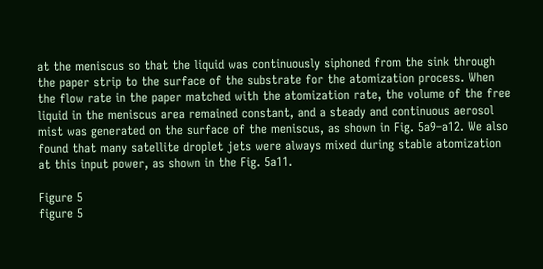at the meniscus so that the liquid was continuously siphoned from the sink through the paper strip to the surface of the substrate for the atomization process. When the flow rate in the paper matched with the atomization rate, the volume of the free liquid in the meniscus area remained constant, and a steady and continuous aerosol mist was generated on the surface of the meniscus, as shown in Fig. 5a9–a12. We also found that many satellite droplet jets were always mixed during stable atomization at this input power, as shown in the Fig. 5a11.

Figure 5
figure 5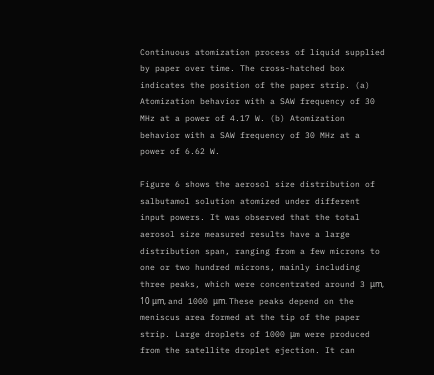Continuous atomization process of liquid supplied by paper over time. The cross-hatched box indicates the position of the paper strip. (a) Atomization behavior with a SAW frequency of 30 MHz at a power of 4.17 W. (b) Atomization behavior with a SAW frequency of 30 MHz at a power of 6.62 W.

Figure 6 shows the aerosol size distribution of salbutamol solution atomized under different input powers. It was observed that the total aerosol size measured results have a large distribution span, ranging from a few microns to one or two hundred microns, mainly including three peaks, which were concentrated around 3 μm, 10 μm, and 1000 μm. These peaks depend on the meniscus area formed at the tip of the paper strip. Large droplets of 1000 μm were produced from the satellite droplet ejection. It can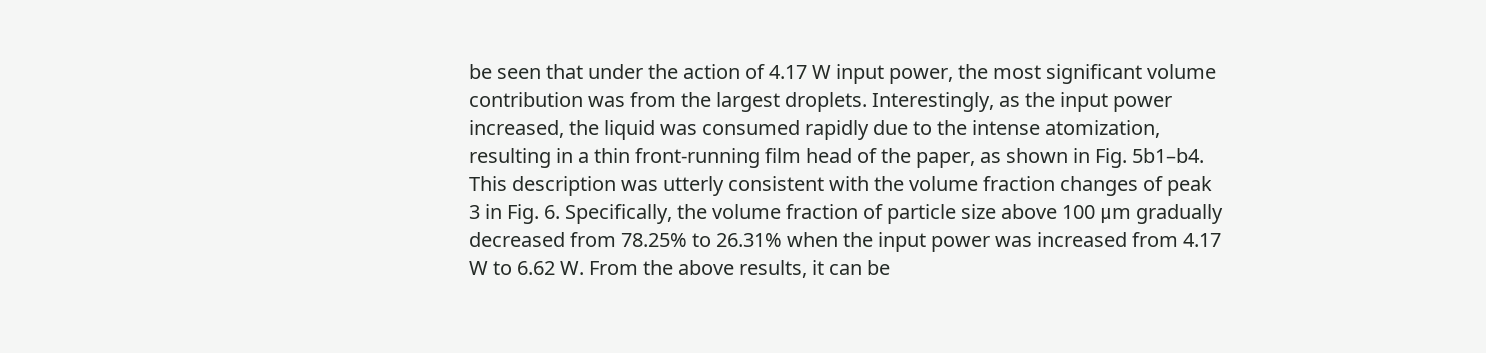be seen that under the action of 4.17 W input power, the most significant volume contribution was from the largest droplets. Interestingly, as the input power increased, the liquid was consumed rapidly due to the intense atomization, resulting in a thin front-running film head of the paper, as shown in Fig. 5b1–b4. This description was utterly consistent with the volume fraction changes of peak 3 in Fig. 6. Specifically, the volume fraction of particle size above 100 μm gradually decreased from 78.25% to 26.31% when the input power was increased from 4.17 W to 6.62 W. From the above results, it can be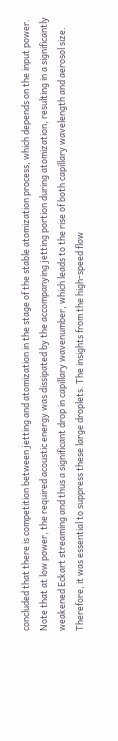concluded that there is competition between jetting and atomization in the stage of the stable atomization process, which depends on the input power. Note that at low power, the required acoustic energy was dissipated by the accompanying jetting portion during atomization, resulting in a significantly weakened Eckart streaming and thus a significant drop in capillary wavenumber, which leads to the rise of both capillary wavelength and aerosol size. Therefore, it was essential to suppress these large droplets. The insights from the high-speed flow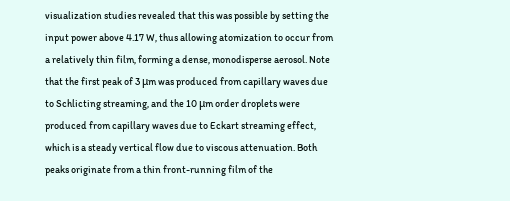visualization studies revealed that this was possible by setting the input power above 4.17 W, thus allowing atomization to occur from a relatively thin film, forming a dense, monodisperse aerosol. Note that the first peak of 3 μm was produced from capillary waves due to Schlicting streaming, and the 10 μm order droplets were produced from capillary waves due to Eckart streaming effect, which is a steady vertical flow due to viscous attenuation. Both peaks originate from a thin front-running film of the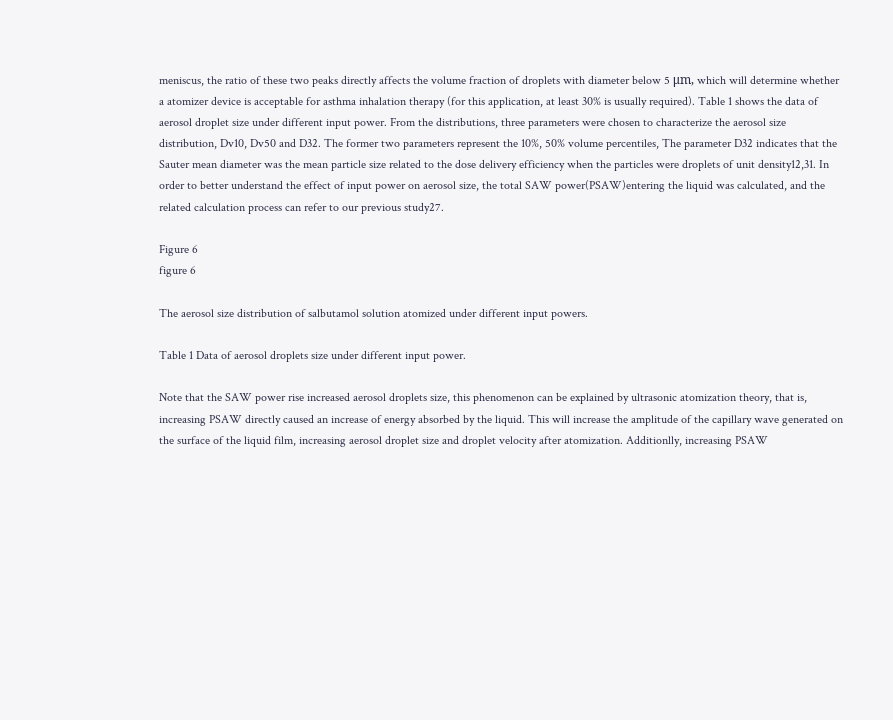meniscus, the ratio of these two peaks directly affects the volume fraction of droplets with diameter below 5 μm, which will determine whether a atomizer device is acceptable for asthma inhalation therapy (for this application, at least 30% is usually required). Table 1 shows the data of aerosol droplet size under different input power. From the distributions, three parameters were chosen to characterize the aerosol size distribution, Dv10, Dv50 and D32. The former two parameters represent the 10%, 50% volume percentiles, The parameter D32 indicates that the Sauter mean diameter was the mean particle size related to the dose delivery efficiency when the particles were droplets of unit density12,31. In order to better understand the effect of input power on aerosol size, the total SAW power(PSAW)entering the liquid was calculated, and the related calculation process can refer to our previous study27.

Figure 6
figure 6

The aerosol size distribution of salbutamol solution atomized under different input powers.

Table 1 Data of aerosol droplets size under different input power.

Note that the SAW power rise increased aerosol droplets size, this phenomenon can be explained by ultrasonic atomization theory, that is, increasing PSAW directly caused an increase of energy absorbed by the liquid. This will increase the amplitude of the capillary wave generated on the surface of the liquid film, increasing aerosol droplet size and droplet velocity after atomization. Additionlly, increasing PSAW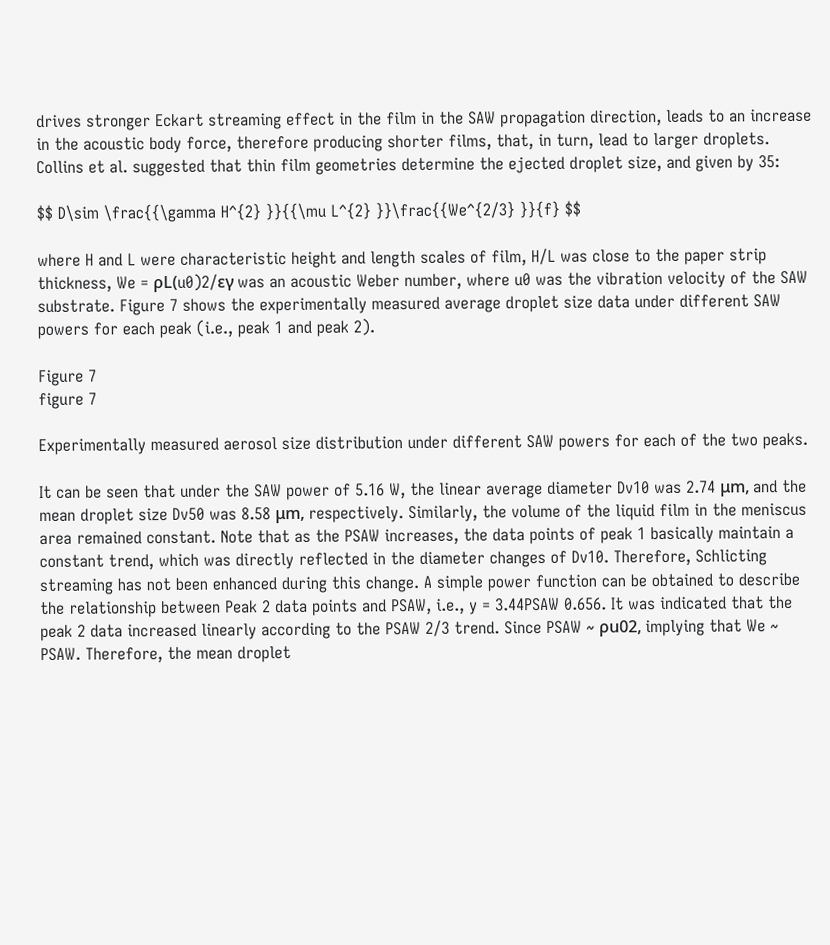drives stronger Eckart streaming effect in the film in the SAW propagation direction, leads to an increase in the acoustic body force, therefore producing shorter films, that, in turn, lead to larger droplets. Collins et al. suggested that thin film geometries determine the ejected droplet size, and given by 35:

$$ D\sim \frac{{\gamma H^{2} }}{{\mu L^{2} }}\frac{{We^{2/3} }}{f} $$

where H and L were characteristic height and length scales of film, H/L was close to the paper strip thickness, We = ρL(u0)2/εγ was an acoustic Weber number, where u0 was the vibration velocity of the SAW substrate. Figure 7 shows the experimentally measured average droplet size data under different SAW powers for each peak (i.e., peak 1 and peak 2).

Figure 7
figure 7

Experimentally measured aerosol size distribution under different SAW powers for each of the two peaks.

It can be seen that under the SAW power of 5.16 W, the linear average diameter Dv10 was 2.74 μm, and the mean droplet size Dv50 was 8.58 μm, respectively. Similarly, the volume of the liquid film in the meniscus area remained constant. Note that as the PSAW increases, the data points of peak 1 basically maintain a constant trend, which was directly reflected in the diameter changes of Dv10. Therefore, Schlicting streaming has not been enhanced during this change. A simple power function can be obtained to describe the relationship between Peak 2 data points and PSAW, i.e., y = 3.44PSAW 0.656. It was indicated that the peak 2 data increased linearly according to the PSAW 2/3 trend. Since PSAW ~ ρu02, implying that We ~ PSAW. Therefore, the mean droplet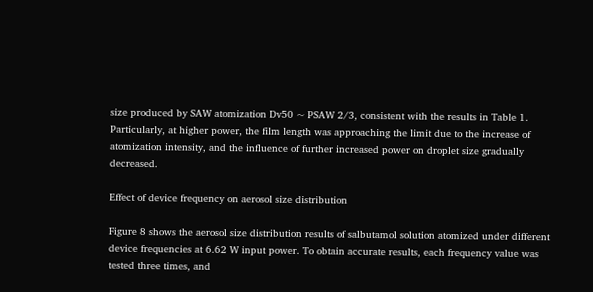size produced by SAW atomization Dv50 ~ PSAW 2/3, consistent with the results in Table 1. Particularly, at higher power, the film length was approaching the limit due to the increase of atomization intensity, and the influence of further increased power on droplet size gradually decreased.

Effect of device frequency on aerosol size distribution

Figure 8 shows the aerosol size distribution results of salbutamol solution atomized under different device frequencies at 6.62 W input power. To obtain accurate results, each frequency value was tested three times, and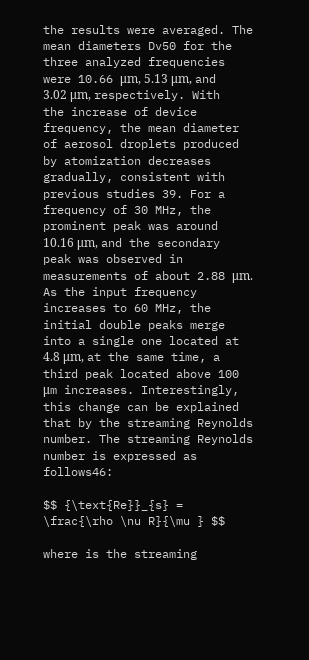the results were averaged. The mean diameters Dv50 for the three analyzed frequencies were 10.66 μm, 5.13 μm, and 3.02 μm, respectively. With the increase of device frequency, the mean diameter of aerosol droplets produced by atomization decreases gradually, consistent with previous studies 39. For a frequency of 30 MHz, the prominent peak was around 10.16 μm, and the secondary peak was observed in measurements of about 2.88 μm. As the input frequency increases to 60 MHz, the initial double peaks merge into a single one located at 4.8 μm, at the same time, a third peak located above 100 μm increases. Interestingly, this change can be explained that by the streaming Reynolds number. The streaming Reynolds number is expressed as follows46:

$$ {\text{Re}}_{s} = \frac{\rho \nu R}{\mu } $$

where is the streaming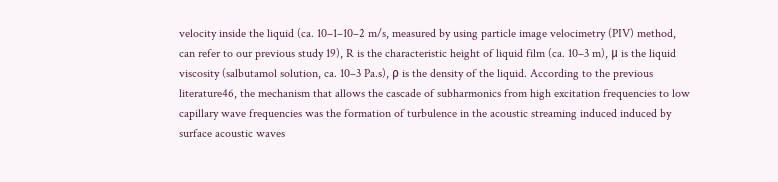velocity inside the liquid (ca. 10–1–10–2 m/s, measured by using particle image velocimetry (PIV) method, can refer to our previous study 19), R is the characteristic height of liquid film (ca. 10–3 m), μ is the liquid viscosity (salbutamol solution, ca. 10–3 Pa.s), ρ is the density of the liquid. According to the previous literature46, the mechanism that allows the cascade of subharmonics from high excitation frequencies to low capillary wave frequencies was the formation of turbulence in the acoustic streaming induced induced by surface acoustic waves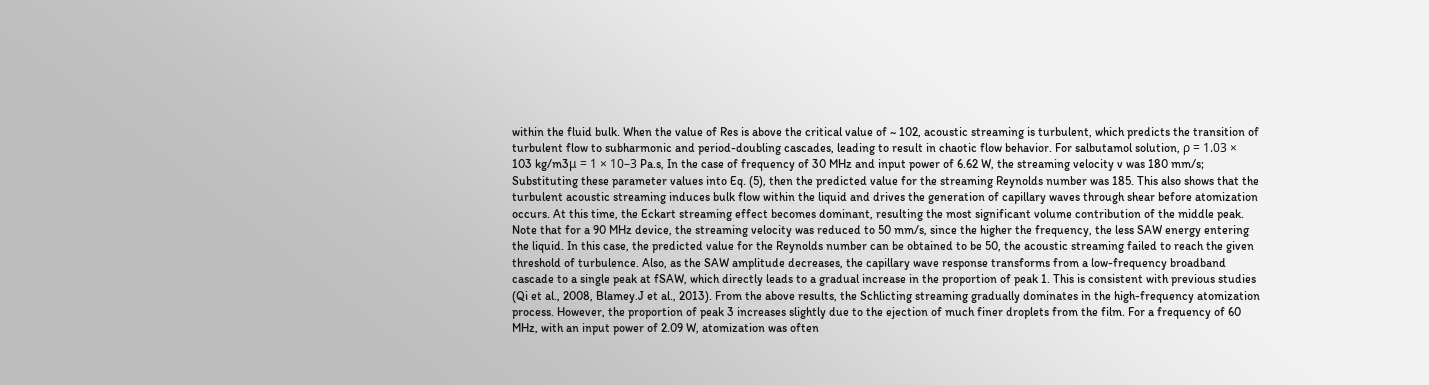within the fluid bulk. When the value of Res is above the critical value of ~ 102, acoustic streaming is turbulent, which predicts the transition of turbulent flow to subharmonic and period-doubling cascades, leading to result in chaotic flow behavior. For salbutamol solution, ρ = 1.03 × 103 kg/m3μ = 1 × 10–3 Pa.s, In the case of frequency of 30 MHz and input power of 6.62 W, the streaming velocity v was 180 mm/s; Substituting these parameter values into Eq. (5), then the predicted value for the streaming Reynolds number was 185. This also shows that the turbulent acoustic streaming induces bulk flow within the liquid and drives the generation of capillary waves through shear before atomization occurs. At this time, the Eckart streaming effect becomes dominant, resulting the most significant volume contribution of the middle peak. Note that for a 90 MHz device, the streaming velocity was reduced to 50 mm/s, since the higher the frequency, the less SAW energy entering the liquid. In this case, the predicted value for the Reynolds number can be obtained to be 50, the acoustic streaming failed to reach the given threshold of turbulence. Also, as the SAW amplitude decreases, the capillary wave response transforms from a low-frequency broadband cascade to a single peak at fSAW, which directly leads to a gradual increase in the proportion of peak 1. This is consistent with previous studies (Qi et al., 2008, Blamey.J et al., 2013). From the above results, the Schlicting streaming gradually dominates in the high-frequency atomization process. However, the proportion of peak 3 increases slightly due to the ejection of much finer droplets from the film. For a frequency of 60 MHz, with an input power of 2.09 W, atomization was often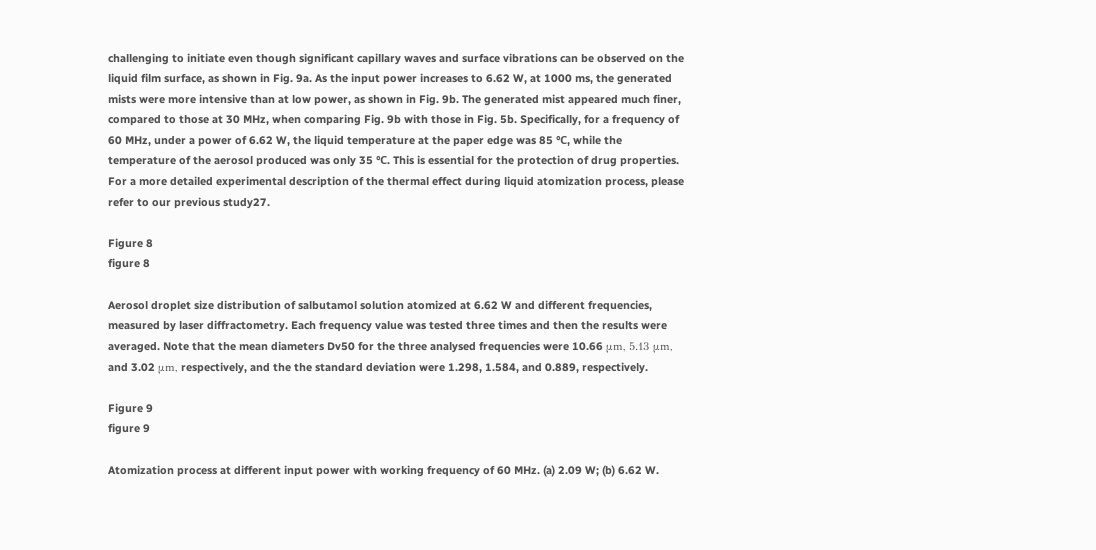challenging to initiate even though significant capillary waves and surface vibrations can be observed on the liquid film surface, as shown in Fig. 9a. As the input power increases to 6.62 W, at 1000 ms, the generated mists were more intensive than at low power, as shown in Fig. 9b. The generated mist appeared much finer, compared to those at 30 MHz, when comparing Fig. 9b with those in Fig. 5b. Specifically, for a frequency of 60 MHz, under a power of 6.62 W, the liquid temperature at the paper edge was 85 ℃, while the temperature of the aerosol produced was only 35 ℃. This is essential for the protection of drug properties. For a more detailed experimental description of the thermal effect during liquid atomization process, please refer to our previous study27.

Figure 8
figure 8

Aerosol droplet size distribution of salbutamol solution atomized at 6.62 W and different frequencies, measured by laser diffractometry. Each frequency value was tested three times and then the results were averaged. Note that the mean diameters Dv50 for the three analysed frequencies were 10.66 μm, 5.13 μm, and 3.02 μm, respectively, and the the standard deviation were 1.298, 1.584, and 0.889, respectively.

Figure 9
figure 9

Atomization process at different input power with working frequency of 60 MHz. (a) 2.09 W; (b) 6.62 W.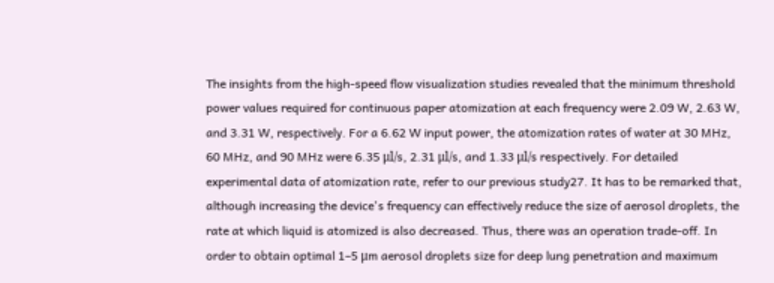The insights from the high-speed flow visualization studies revealed that the minimum threshold power values required for continuous paper atomization at each frequency were 2.09 W, 2.63 W, and 3.31 W, respectively. For a 6.62 W input power, the atomization rates of water at 30 MHz, 60 MHz, and 90 MHz were 6.35 μl/s, 2.31 μl/s, and 1.33 μl/s respectively. For detailed experimental data of atomization rate, refer to our previous study27. It has to be remarked that, although increasing the device's frequency can effectively reduce the size of aerosol droplets, the rate at which liquid is atomized is also decreased. Thus, there was an operation trade-off. In order to obtain optimal 1–5 μm aerosol droplets size for deep lung penetration and maximum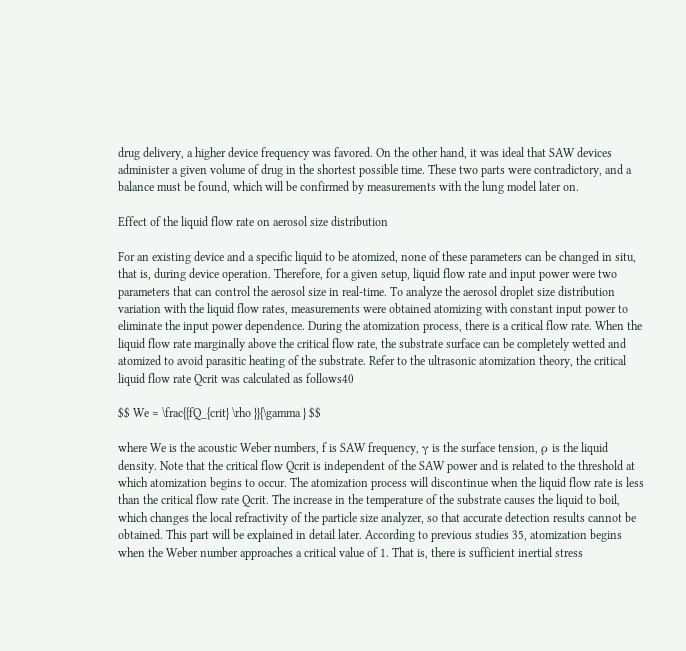drug delivery, a higher device frequency was favored. On the other hand, it was ideal that SAW devices administer a given volume of drug in the shortest possible time. These two parts were contradictory, and a balance must be found, which will be confirmed by measurements with the lung model later on.

Effect of the liquid flow rate on aerosol size distribution

For an existing device and a specific liquid to be atomized, none of these parameters can be changed in situ, that is, during device operation. Therefore, for a given setup, liquid flow rate and input power were two parameters that can control the aerosol size in real-time. To analyze the aerosol droplet size distribution variation with the liquid flow rates, measurements were obtained atomizing with constant input power to eliminate the input power dependence. During the atomization process, there is a critical flow rate. When the liquid flow rate marginally above the critical flow rate, the substrate surface can be completely wetted and atomized to avoid parasitic heating of the substrate. Refer to the ultrasonic atomization theory, the critical liquid flow rate Qcrit was calculated as follows40

$$ We = \frac{{fQ_{crit} \rho }}{\gamma } $$

where We is the acoustic Weber numbers, f is SAW frequency, γ is the surface tension, ρ is the liquid density. Note that the critical flow Qcrit is independent of the SAW power and is related to the threshold at which atomization begins to occur. The atomization process will discontinue when the liquid flow rate is less than the critical flow rate Qcrit. The increase in the temperature of the substrate causes the liquid to boil, which changes the local refractivity of the particle size analyzer, so that accurate detection results cannot be obtained. This part will be explained in detail later. According to previous studies 35, atomization begins when the Weber number approaches a critical value of 1. That is, there is sufficient inertial stress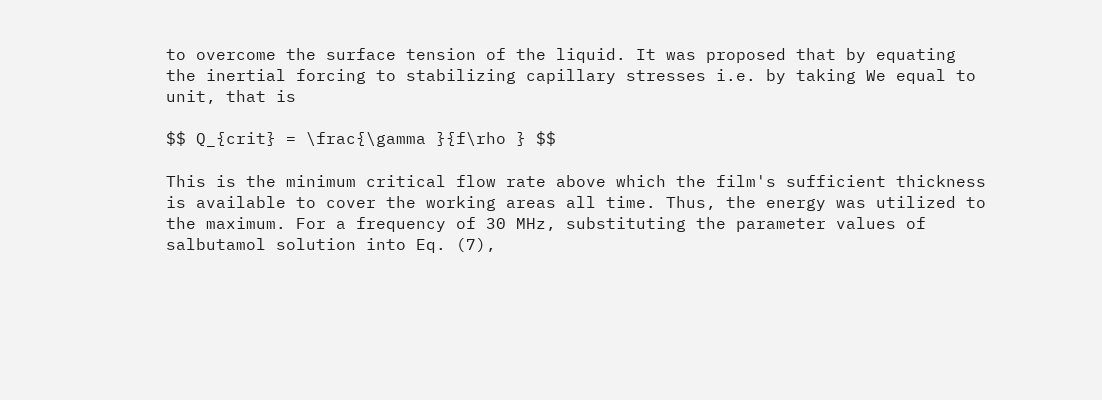to overcome the surface tension of the liquid. It was proposed that by equating the inertial forcing to stabilizing capillary stresses i.e. by taking We equal to unit, that is

$$ Q_{crit} = \frac{\gamma }{f\rho } $$

This is the minimum critical flow rate above which the film's sufficient thickness is available to cover the working areas all time. Thus, the energy was utilized to the maximum. For a frequency of 30 MHz, substituting the parameter values of salbutamol solution into Eq. (7),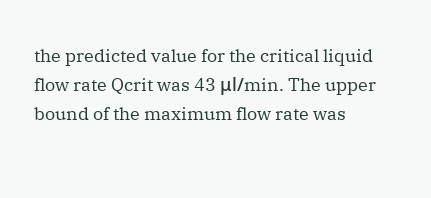the predicted value for the critical liquid flow rate Qcrit was 43 μl/min. The upper bound of the maximum flow rate was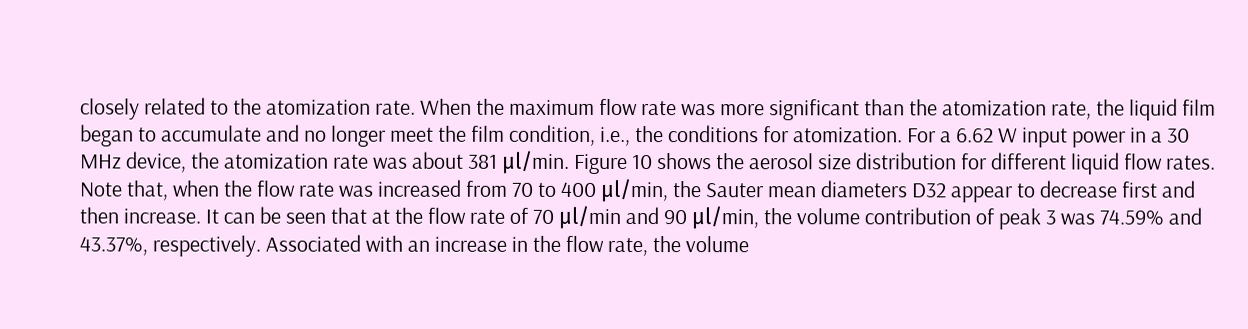closely related to the atomization rate. When the maximum flow rate was more significant than the atomization rate, the liquid film began to accumulate and no longer meet the film condition, i.e., the conditions for atomization. For a 6.62 W input power in a 30 MHz device, the atomization rate was about 381 μl/min. Figure 10 shows the aerosol size distribution for different liquid flow rates. Note that, when the flow rate was increased from 70 to 400 μl/min, the Sauter mean diameters D32 appear to decrease first and then increase. It can be seen that at the flow rate of 70 μl/min and 90 μl/min, the volume contribution of peak 3 was 74.59% and 43.37%, respectively. Associated with an increase in the flow rate, the volume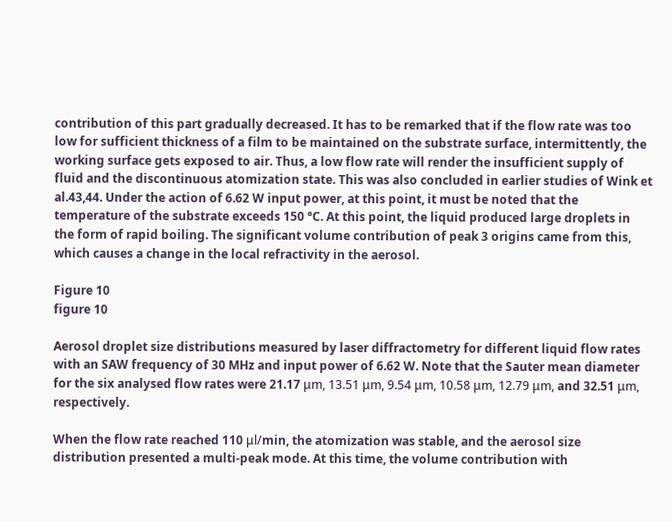contribution of this part gradually decreased. It has to be remarked that if the flow rate was too low for sufficient thickness of a film to be maintained on the substrate surface, intermittently, the working surface gets exposed to air. Thus, a low flow rate will render the insufficient supply of fluid and the discontinuous atomization state. This was also concluded in earlier studies of Wink et al.43,44. Under the action of 6.62 W input power, at this point, it must be noted that the temperature of the substrate exceeds 150 °C. At this point, the liquid produced large droplets in the form of rapid boiling. The significant volume contribution of peak 3 origins came from this, which causes a change in the local refractivity in the aerosol.

Figure 10
figure 10

Aerosol droplet size distributions measured by laser diffractometry for different liquid flow rates with an SAW frequency of 30 MHz and input power of 6.62 W. Note that the Sauter mean diameter for the six analysed flow rates were 21.17 μm, 13.51 μm, 9.54 μm, 10.58 μm, 12.79 μm, and 32.51 μm, respectively.

When the flow rate reached 110 μl/min, the atomization was stable, and the aerosol size distribution presented a multi-peak mode. At this time, the volume contribution with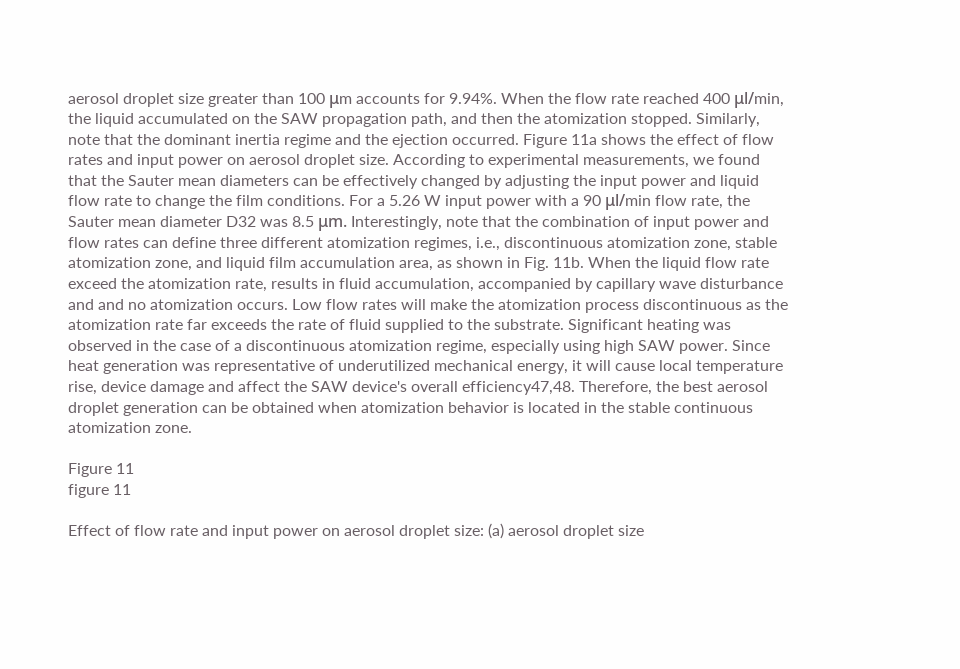aerosol droplet size greater than 100 μm accounts for 9.94%. When the flow rate reached 400 μl/min, the liquid accumulated on the SAW propagation path, and then the atomization stopped. Similarly, note that the dominant inertia regime and the ejection occurred. Figure 11a shows the effect of flow rates and input power on aerosol droplet size. According to experimental measurements, we found that the Sauter mean diameters can be effectively changed by adjusting the input power and liquid flow rate to change the film conditions. For a 5.26 W input power with a 90 μl/min flow rate, the Sauter mean diameter D32 was 8.5 μm. Interestingly, note that the combination of input power and flow rates can define three different atomization regimes, i.e., discontinuous atomization zone, stable atomization zone, and liquid film accumulation area, as shown in Fig. 11b. When the liquid flow rate exceed the atomization rate, results in fluid accumulation, accompanied by capillary wave disturbance and and no atomization occurs. Low flow rates will make the atomization process discontinuous as the atomization rate far exceeds the rate of fluid supplied to the substrate. Significant heating was observed in the case of a discontinuous atomization regime, especially using high SAW power. Since heat generation was representative of underutilized mechanical energy, it will cause local temperature rise, device damage and affect the SAW device's overall efficiency47,48. Therefore, the best aerosol droplet generation can be obtained when atomization behavior is located in the stable continuous atomization zone.

Figure 11
figure 11

Effect of flow rate and input power on aerosol droplet size: (a) aerosol droplet size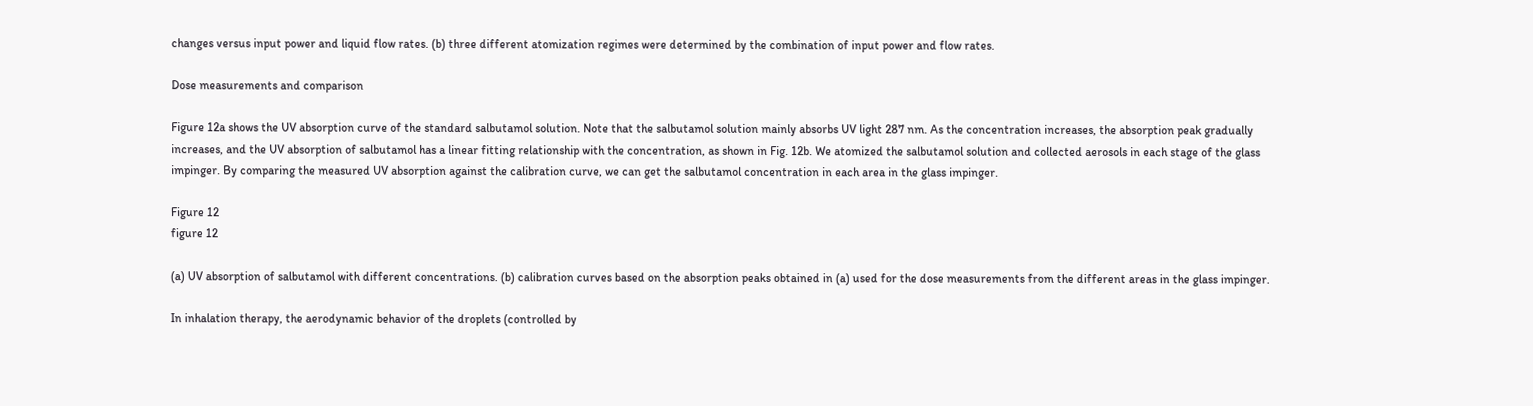changes versus input power and liquid flow rates. (b) three different atomization regimes were determined by the combination of input power and flow rates.

Dose measurements and comparison

Figure 12a shows the UV absorption curve of the standard salbutamol solution. Note that the salbutamol solution mainly absorbs UV light 287 nm. As the concentration increases, the absorption peak gradually increases, and the UV absorption of salbutamol has a linear fitting relationship with the concentration, as shown in Fig. 12b. We atomized the salbutamol solution and collected aerosols in each stage of the glass impinger. By comparing the measured UV absorption against the calibration curve, we can get the salbutamol concentration in each area in the glass impinger.

Figure 12
figure 12

(a) UV absorption of salbutamol with different concentrations. (b) calibration curves based on the absorption peaks obtained in (a) used for the dose measurements from the different areas in the glass impinger.

In inhalation therapy, the aerodynamic behavior of the droplets (controlled by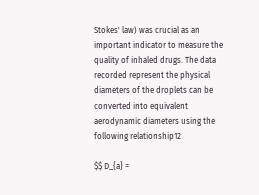Stokes' law) was crucial as an important indicator to measure the quality of inhaled drugs. The data recorded represent the physical diameters of the droplets can be converted into equivalent aerodynamic diameters using the following relationship12

$$ D_{a} =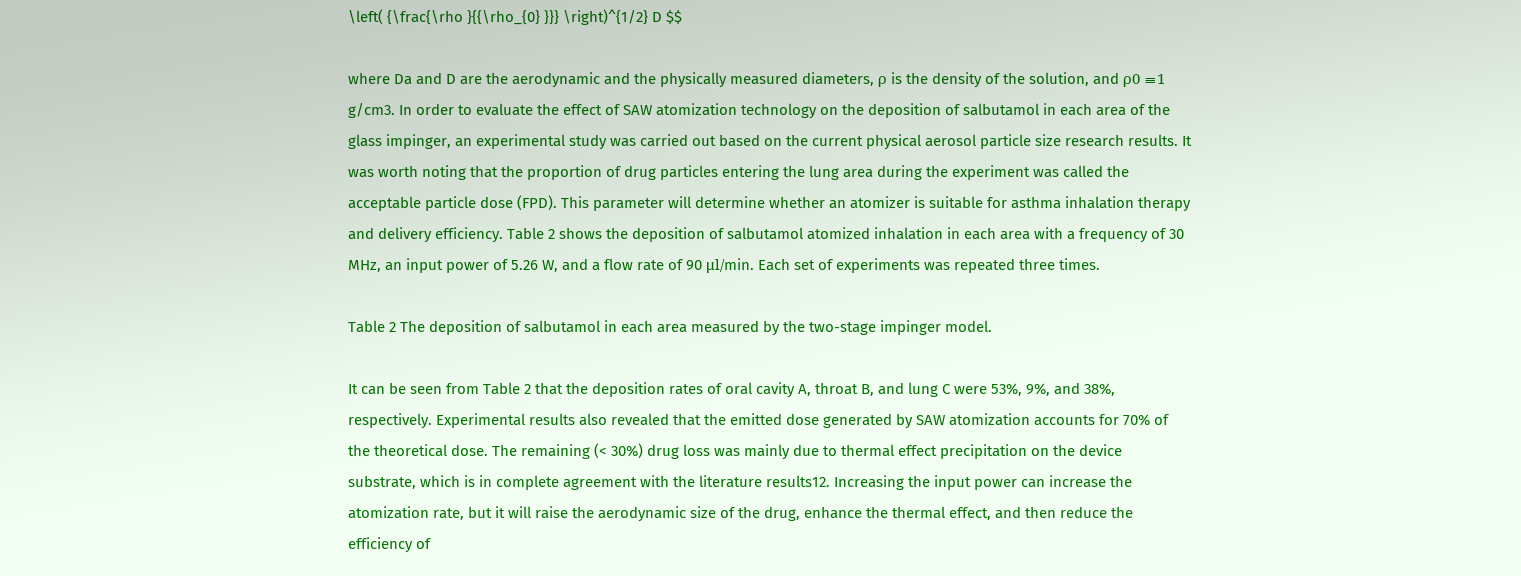\left( {\frac{\rho }{{\rho_{0} }}} \right)^{1/2} D $$

where Da and D are the aerodynamic and the physically measured diameters, ρ is the density of the solution, and ρ0 ≡1 g/cm3. In order to evaluate the effect of SAW atomization technology on the deposition of salbutamol in each area of the glass impinger, an experimental study was carried out based on the current physical aerosol particle size research results. It was worth noting that the proportion of drug particles entering the lung area during the experiment was called the acceptable particle dose (FPD). This parameter will determine whether an atomizer is suitable for asthma inhalation therapy and delivery efficiency. Table 2 shows the deposition of salbutamol atomized inhalation in each area with a frequency of 30 MHz, an input power of 5.26 W, and a flow rate of 90 μl/min. Each set of experiments was repeated three times.

Table 2 The deposition of salbutamol in each area measured by the two-stage impinger model.

It can be seen from Table 2 that the deposition rates of oral cavity A, throat B, and lung C were 53%, 9%, and 38%, respectively. Experimental results also revealed that the emitted dose generated by SAW atomization accounts for 70% of the theoretical dose. The remaining (< 30%) drug loss was mainly due to thermal effect precipitation on the device substrate, which is in complete agreement with the literature results12. Increasing the input power can increase the atomization rate, but it will raise the aerodynamic size of the drug, enhance the thermal effect, and then reduce the efficiency of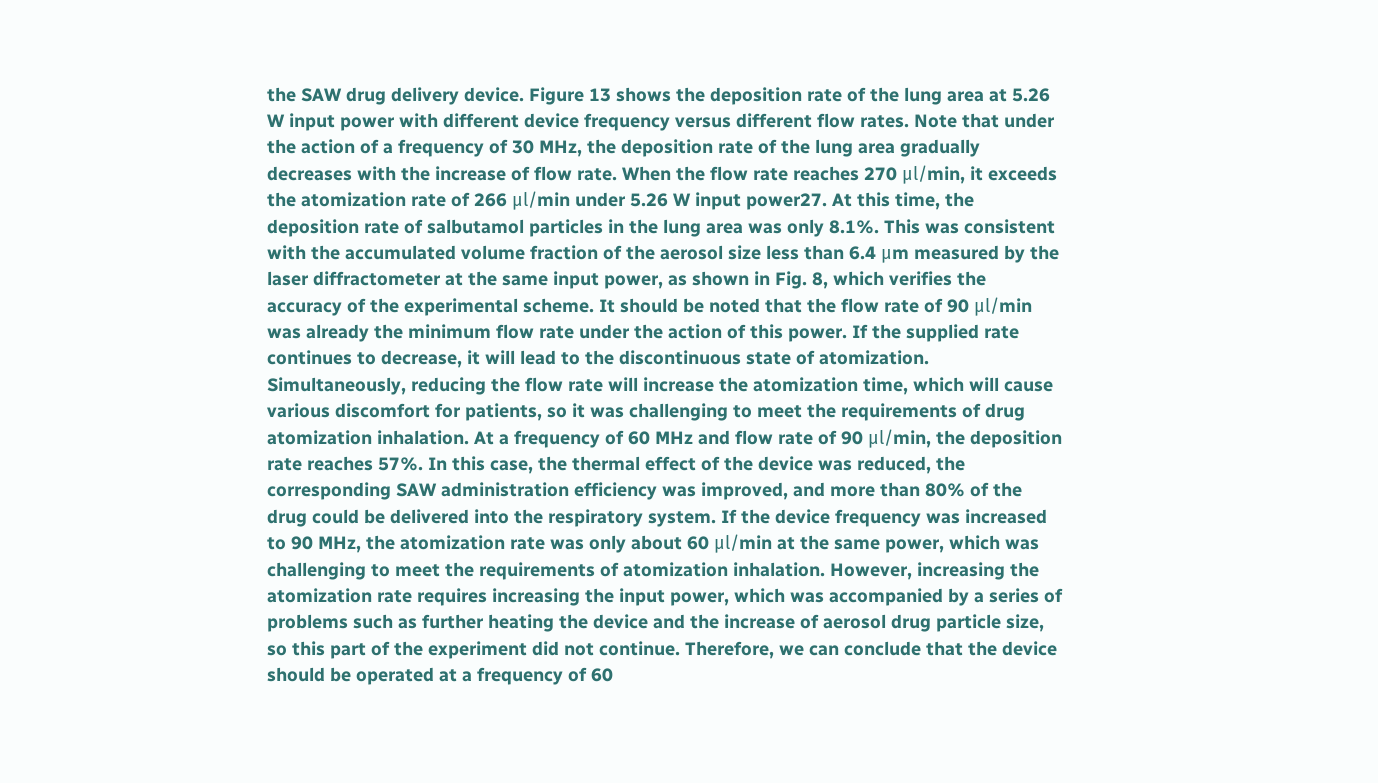the SAW drug delivery device. Figure 13 shows the deposition rate of the lung area at 5.26 W input power with different device frequency versus different flow rates. Note that under the action of a frequency of 30 MHz, the deposition rate of the lung area gradually decreases with the increase of flow rate. When the flow rate reaches 270 μl/min, it exceeds the atomization rate of 266 μl/min under 5.26 W input power27. At this time, the deposition rate of salbutamol particles in the lung area was only 8.1%. This was consistent with the accumulated volume fraction of the aerosol size less than 6.4 μm measured by the laser diffractometer at the same input power, as shown in Fig. 8, which verifies the accuracy of the experimental scheme. It should be noted that the flow rate of 90 μl/min was already the minimum flow rate under the action of this power. If the supplied rate continues to decrease, it will lead to the discontinuous state of atomization. Simultaneously, reducing the flow rate will increase the atomization time, which will cause various discomfort for patients, so it was challenging to meet the requirements of drug atomization inhalation. At a frequency of 60 MHz and flow rate of 90 μl/min, the deposition rate reaches 57%. In this case, the thermal effect of the device was reduced, the corresponding SAW administration efficiency was improved, and more than 80% of the drug could be delivered into the respiratory system. If the device frequency was increased to 90 MHz, the atomization rate was only about 60 μl/min at the same power, which was challenging to meet the requirements of atomization inhalation. However, increasing the atomization rate requires increasing the input power, which was accompanied by a series of problems such as further heating the device and the increase of aerosol drug particle size, so this part of the experiment did not continue. Therefore, we can conclude that the device should be operated at a frequency of 60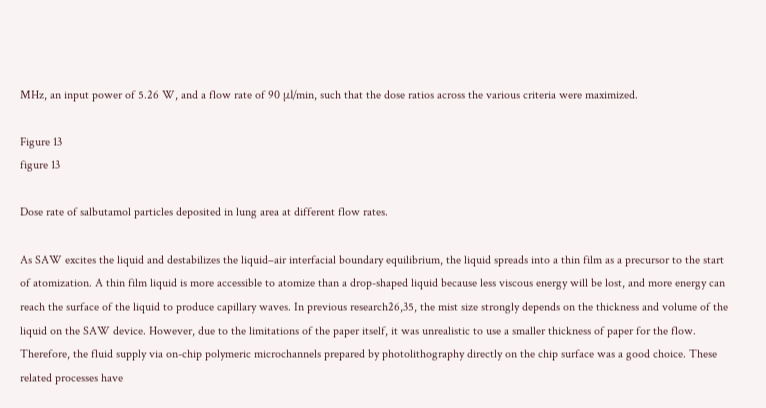MHz, an input power of 5.26 W, and a flow rate of 90 μl/min, such that the dose ratios across the various criteria were maximized.

Figure 13
figure 13

Dose rate of salbutamol particles deposited in lung area at different flow rates.

As SAW excites the liquid and destabilizes the liquid–air interfacial boundary equilibrium, the liquid spreads into a thin film as a precursor to the start of atomization. A thin film liquid is more accessible to atomize than a drop-shaped liquid because less viscous energy will be lost, and more energy can reach the surface of the liquid to produce capillary waves. In previous research26,35, the mist size strongly depends on the thickness and volume of the liquid on the SAW device. However, due to the limitations of the paper itself, it was unrealistic to use a smaller thickness of paper for the flow. Therefore, the fluid supply via on-chip polymeric microchannels prepared by photolithography directly on the chip surface was a good choice. These related processes have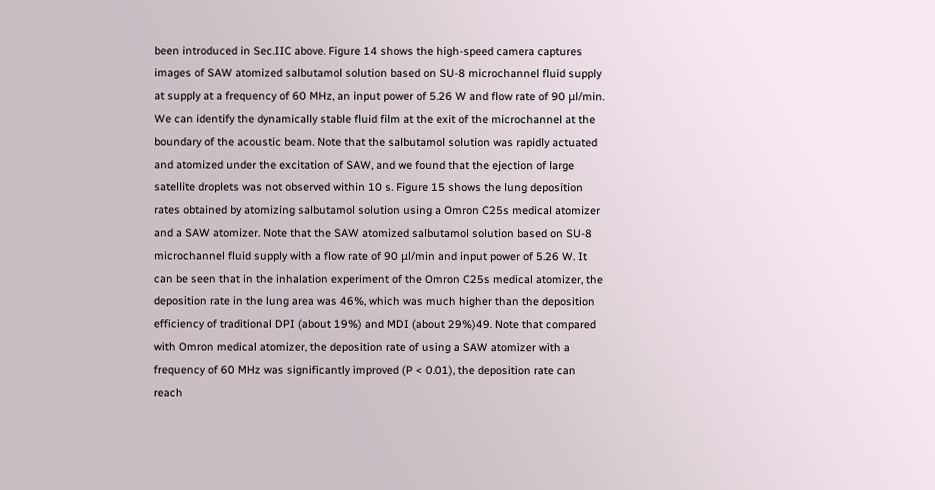been introduced in Sec.IIC above. Figure 14 shows the high-speed camera captures images of SAW atomized salbutamol solution based on SU-8 microchannel fluid supply at supply at a frequency of 60 MHz, an input power of 5.26 W and flow rate of 90 μl/min. We can identify the dynamically stable fluid film at the exit of the microchannel at the boundary of the acoustic beam. Note that the salbutamol solution was rapidly actuated and atomized under the excitation of SAW, and we found that the ejection of large satellite droplets was not observed within 10 s. Figure 15 shows the lung deposition rates obtained by atomizing salbutamol solution using a Omron C25s medical atomizer and a SAW atomizer. Note that the SAW atomized salbutamol solution based on SU-8 microchannel fluid supply with a flow rate of 90 μl/min and input power of 5.26 W. It can be seen that in the inhalation experiment of the Omron C25s medical atomizer, the deposition rate in the lung area was 46%, which was much higher than the deposition efficiency of traditional DPI (about 19%) and MDI (about 29%)49. Note that compared with Omron medical atomizer, the deposition rate of using a SAW atomizer with a frequency of 60 MHz was significantly improved (P < 0.01), the deposition rate can reach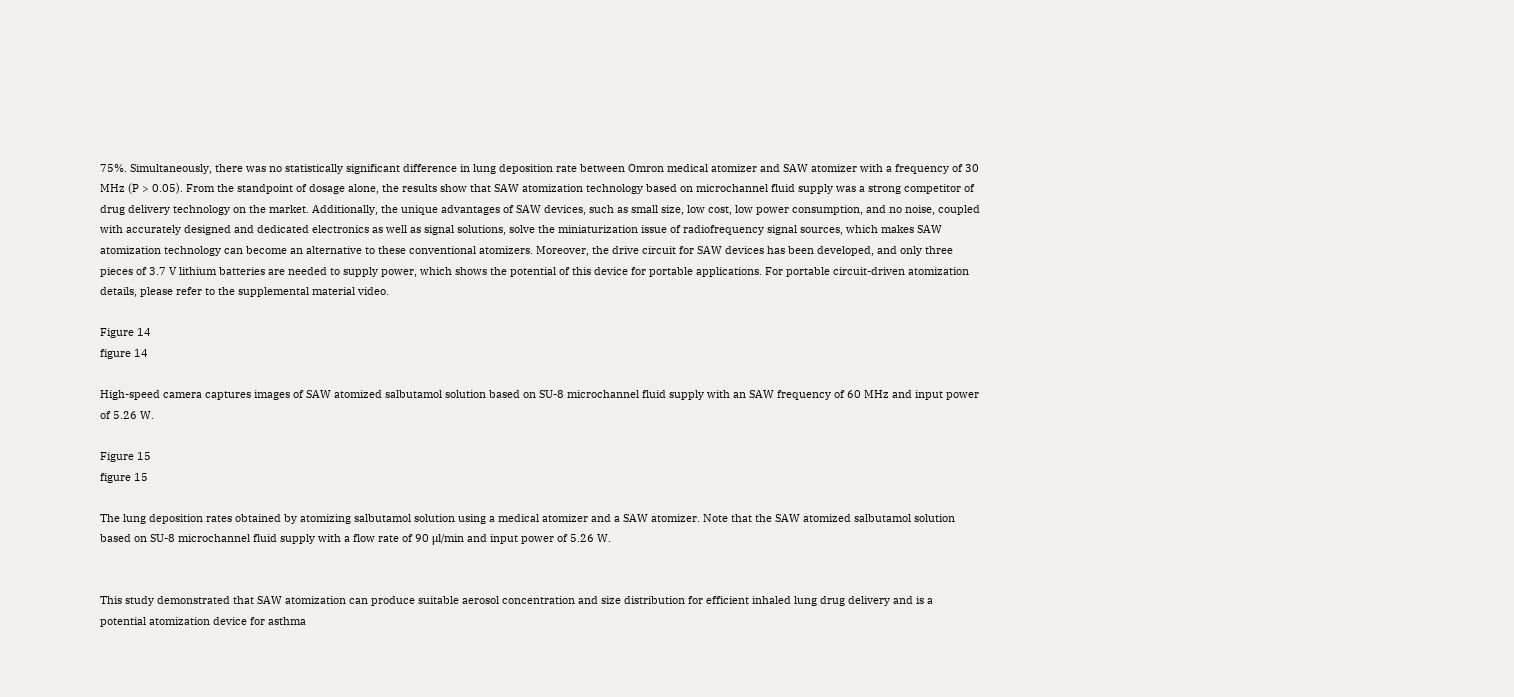75%. Simultaneously, there was no statistically significant difference in lung deposition rate between Omron medical atomizer and SAW atomizer with a frequency of 30 MHz (P > 0.05). From the standpoint of dosage alone, the results show that SAW atomization technology based on microchannel fluid supply was a strong competitor of drug delivery technology on the market. Additionally, the unique advantages of SAW devices, such as small size, low cost, low power consumption, and no noise, coupled with accurately designed and dedicated electronics as well as signal solutions, solve the miniaturization issue of radiofrequency signal sources, which makes SAW atomization technology can become an alternative to these conventional atomizers. Moreover, the drive circuit for SAW devices has been developed, and only three pieces of 3.7 V lithium batteries are needed to supply power, which shows the potential of this device for portable applications. For portable circuit-driven atomization details, please refer to the supplemental material video.

Figure 14
figure 14

High-speed camera captures images of SAW atomized salbutamol solution based on SU-8 microchannel fluid supply with an SAW frequency of 60 MHz and input power of 5.26 W.

Figure 15
figure 15

The lung deposition rates obtained by atomizing salbutamol solution using a medical atomizer and a SAW atomizer. Note that the SAW atomized salbutamol solution based on SU-8 microchannel fluid supply with a flow rate of 90 μl/min and input power of 5.26 W.


This study demonstrated that SAW atomization can produce suitable aerosol concentration and size distribution for efficient inhaled lung drug delivery and is a potential atomization device for asthma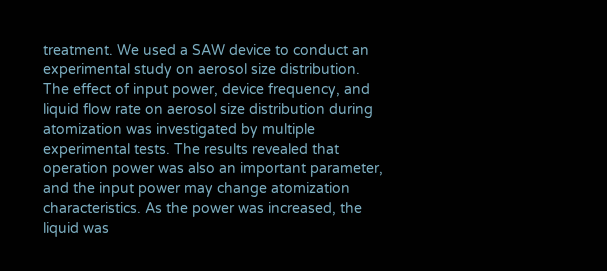treatment. We used a SAW device to conduct an experimental study on aerosol size distribution. The effect of input power, device frequency, and liquid flow rate on aerosol size distribution during atomization was investigated by multiple experimental tests. The results revealed that operation power was also an important parameter, and the input power may change atomization characteristics. As the power was increased, the liquid was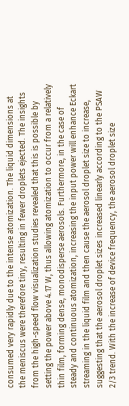consumed very rapidly due to the intense atomization. The liquid dimensions at the meniscus were therefore tiny, resulting in fewer droplets ejected. The insights from the high-speed flow visualization studies revealed that this is possible by setting the power above 4.17 W, thus allowing atomization to occur from a relatively thin film, forming dense, monodisperse aerosols. Furthermore, in the case of steady and continuous atomization, increasing the input power will enhance Eckart streaming in the liquid film and then cause the aerosol droplet size to increase, suggesting that the aerosol droplet sizes increased linearly according to the PSAW 2/3 trend. With the increase of device frequency, the aerosol droplet size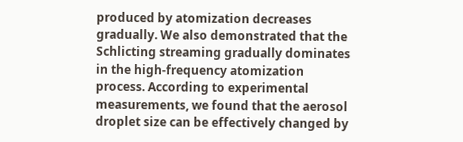produced by atomization decreases gradually. We also demonstrated that the Schlicting streaming gradually dominates in the high-frequency atomization process. According to experimental measurements, we found that the aerosol droplet size can be effectively changed by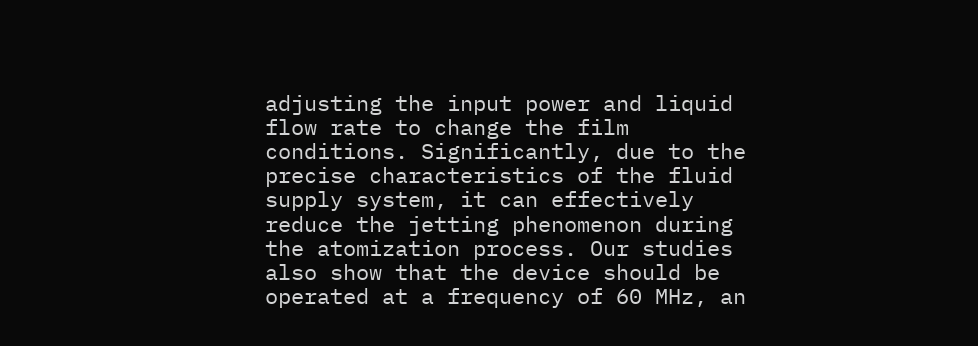adjusting the input power and liquid flow rate to change the film conditions. Significantly, due to the precise characteristics of the fluid supply system, it can effectively reduce the jetting phenomenon during the atomization process. Our studies also show that the device should be operated at a frequency of 60 MHz, an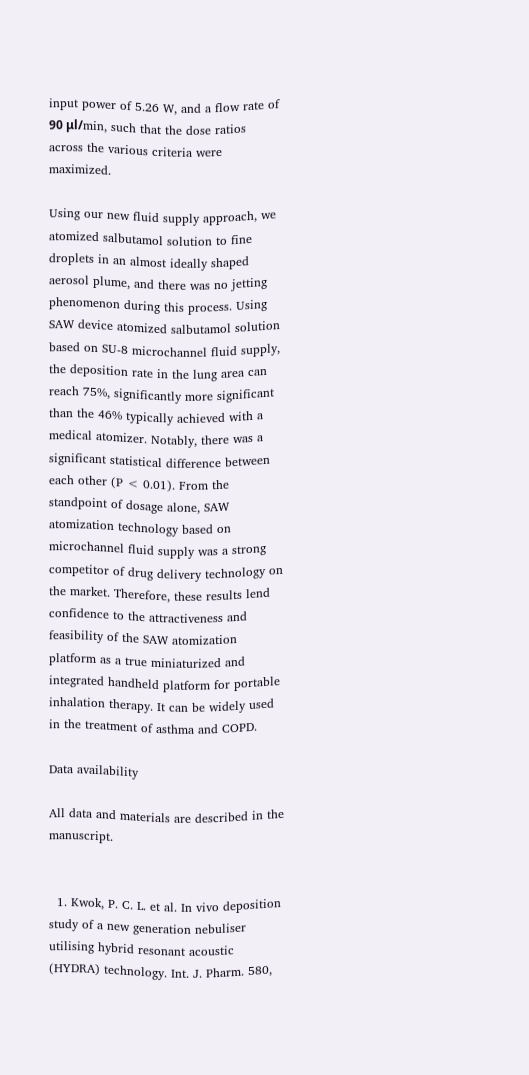input power of 5.26 W, and a flow rate of 90 μl/min, such that the dose ratios across the various criteria were maximized.

Using our new fluid supply approach, we atomized salbutamol solution to fine droplets in an almost ideally shaped aerosol plume, and there was no jetting phenomenon during this process. Using SAW device atomized salbutamol solution based on SU-8 microchannel fluid supply, the deposition rate in the lung area can reach 75%, significantly more significant than the 46% typically achieved with a medical atomizer. Notably, there was a significant statistical difference between each other (P < 0.01). From the standpoint of dosage alone, SAW atomization technology based on microchannel fluid supply was a strong competitor of drug delivery technology on the market. Therefore, these results lend confidence to the attractiveness and feasibility of the SAW atomization platform as a true miniaturized and integrated handheld platform for portable inhalation therapy. It can be widely used in the treatment of asthma and COPD.

Data availability

All data and materials are described in the manuscript.


  1. Kwok, P. C. L. et al. In vivo deposition study of a new generation nebuliser utilising hybrid resonant acoustic (HYDRA) technology. Int. J. Pharm. 580,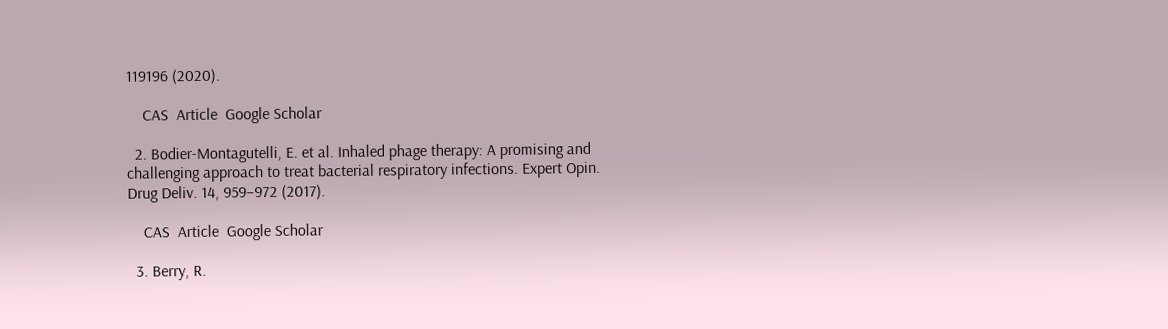119196 (2020).

    CAS  Article  Google Scholar

  2. Bodier-Montagutelli, E. et al. Inhaled phage therapy: A promising and challenging approach to treat bacterial respiratory infections. Expert Opin. Drug Deliv. 14, 959–972 (2017).

    CAS  Article  Google Scholar

  3. Berry, R.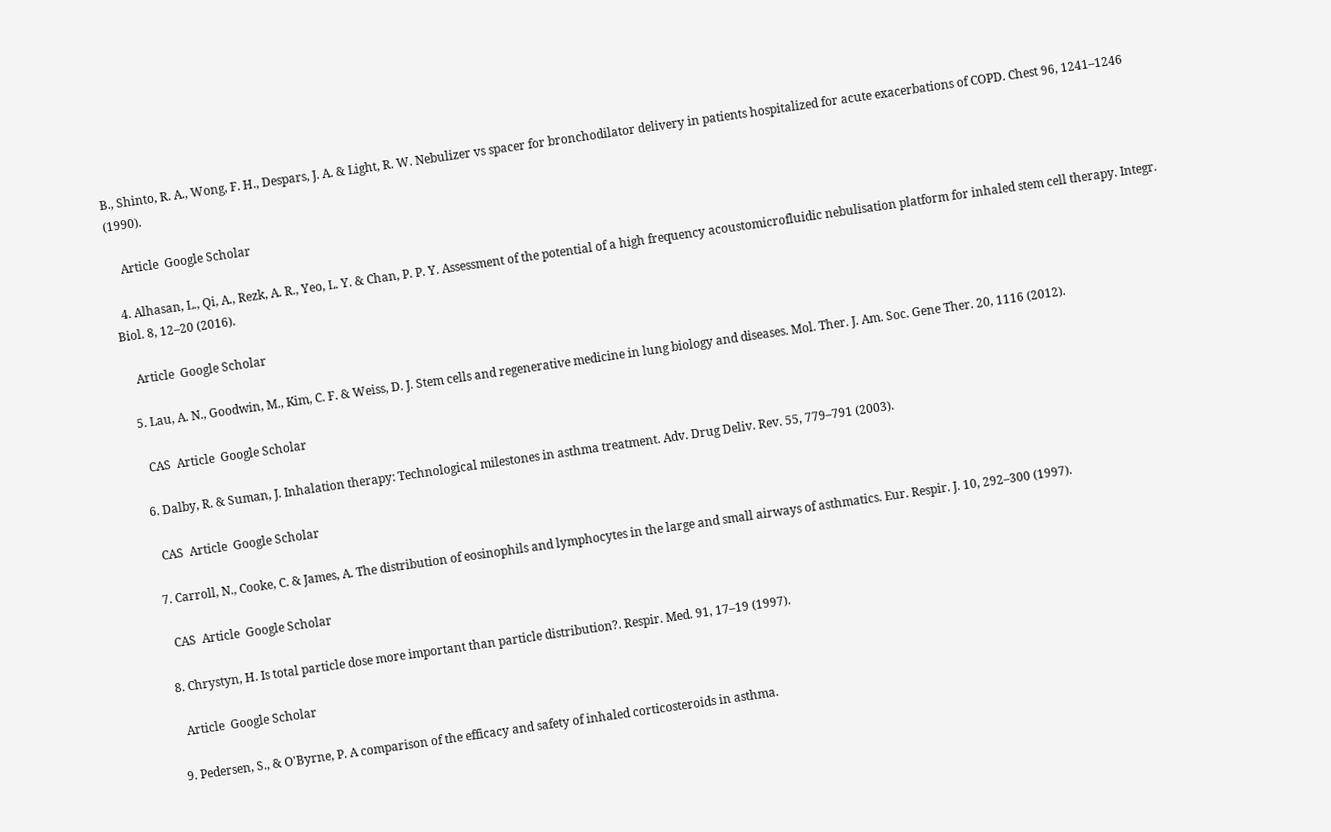B., Shinto, R. A., Wong, F. H., Despars, J. A. & Light, R. W. Nebulizer vs spacer for bronchodilator delivery in patients hospitalized for acute exacerbations of COPD. Chest 96, 1241–1246 (1990).

    Article  Google Scholar

  4. Alhasan, L., Qi, A., Rezk, A. R., Yeo, L. Y. & Chan, P. P. Y. Assessment of the potential of a high frequency acoustomicrofluidic nebulisation platform for inhaled stem cell therapy. Integr. Biol. 8, 12–20 (2016).

    Article  Google Scholar

  5. Lau, A. N., Goodwin, M., Kim, C. F. & Weiss, D. J. Stem cells and regenerative medicine in lung biology and diseases. Mol. Ther. J. Am. Soc. Gene Ther. 20, 1116 (2012).

    CAS  Article  Google Scholar

  6. Dalby, R. & Suman, J. Inhalation therapy: Technological milestones in asthma treatment. Adv. Drug Deliv. Rev. 55, 779–791 (2003).

    CAS  Article  Google Scholar

  7. Carroll, N., Cooke, C. & James, A. The distribution of eosinophils and lymphocytes in the large and small airways of asthmatics. Eur. Respir. J. 10, 292–300 (1997).

    CAS  Article  Google Scholar

  8. Chrystyn, H. Is total particle dose more important than particle distribution?. Respir. Med. 91, 17–19 (1997).

    Article  Google Scholar

  9. Pedersen, S., & O'Byrne, P. A comparison of the efficacy and safety of inhaled corticosteroids in asthma.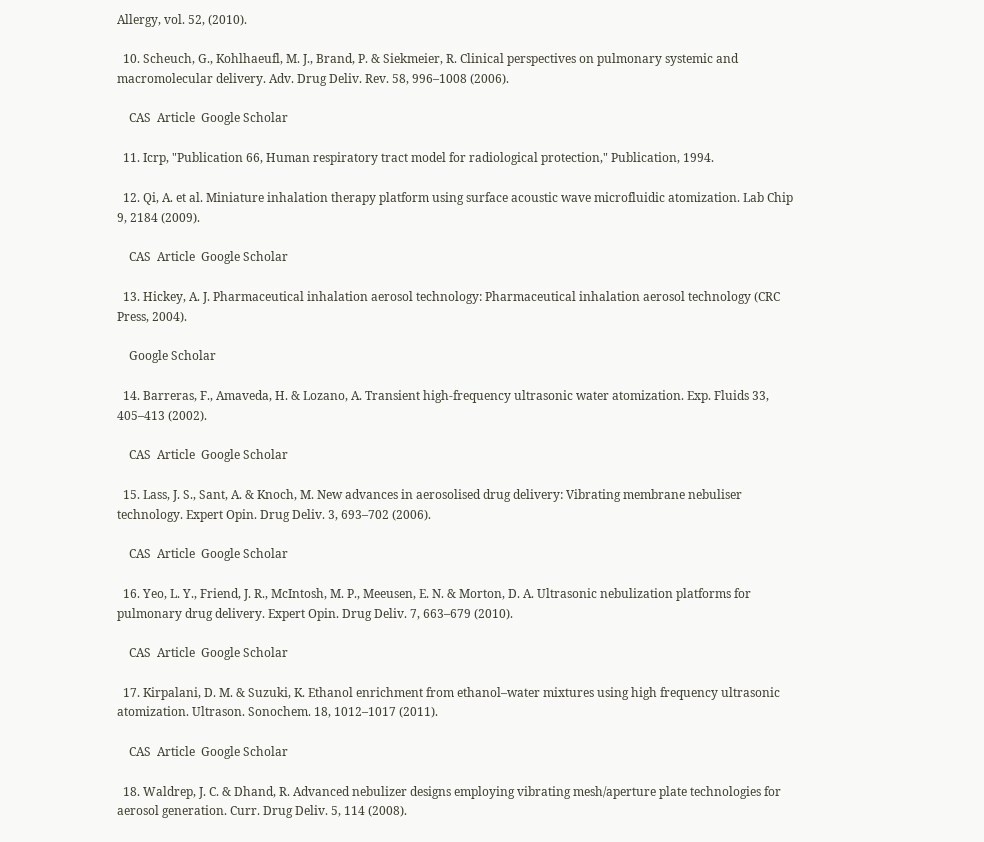Allergy, vol. 52, (2010).

  10. Scheuch, G., Kohlhaeufl, M. J., Brand, P. & Siekmeier, R. Clinical perspectives on pulmonary systemic and macromolecular delivery. Adv. Drug Deliv. Rev. 58, 996–1008 (2006).

    CAS  Article  Google Scholar

  11. Icrp, "Publication 66, Human respiratory tract model for radiological protection," Publication, 1994.

  12. Qi, A. et al. Miniature inhalation therapy platform using surface acoustic wave microfluidic atomization. Lab Chip 9, 2184 (2009).

    CAS  Article  Google Scholar

  13. Hickey, A. J. Pharmaceutical inhalation aerosol technology: Pharmaceutical inhalation aerosol technology (CRC Press, 2004).

    Google Scholar

  14. Barreras, F., Amaveda, H. & Lozano, A. Transient high-frequency ultrasonic water atomization. Exp. Fluids 33, 405–413 (2002).

    CAS  Article  Google Scholar

  15. Lass, J. S., Sant, A. & Knoch, M. New advances in aerosolised drug delivery: Vibrating membrane nebuliser technology. Expert Opin. Drug Deliv. 3, 693–702 (2006).

    CAS  Article  Google Scholar

  16. Yeo, L. Y., Friend, J. R., McIntosh, M. P., Meeusen, E. N. & Morton, D. A. Ultrasonic nebulization platforms for pulmonary drug delivery. Expert Opin. Drug Deliv. 7, 663–679 (2010).

    CAS  Article  Google Scholar

  17. Kirpalani, D. M. & Suzuki, K. Ethanol enrichment from ethanol–water mixtures using high frequency ultrasonic atomization. Ultrason. Sonochem. 18, 1012–1017 (2011).

    CAS  Article  Google Scholar

  18. Waldrep, J. C. & Dhand, R. Advanced nebulizer designs employing vibrating mesh/aperture plate technologies for aerosol generation. Curr. Drug Deliv. 5, 114 (2008).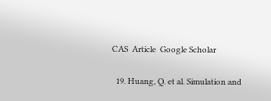CAS  Article  Google Scholar

  19. Huang, Q. et al. Simulation and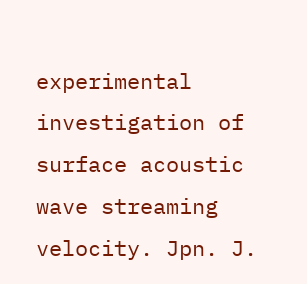experimental investigation of surface acoustic wave streaming velocity. Jpn. J.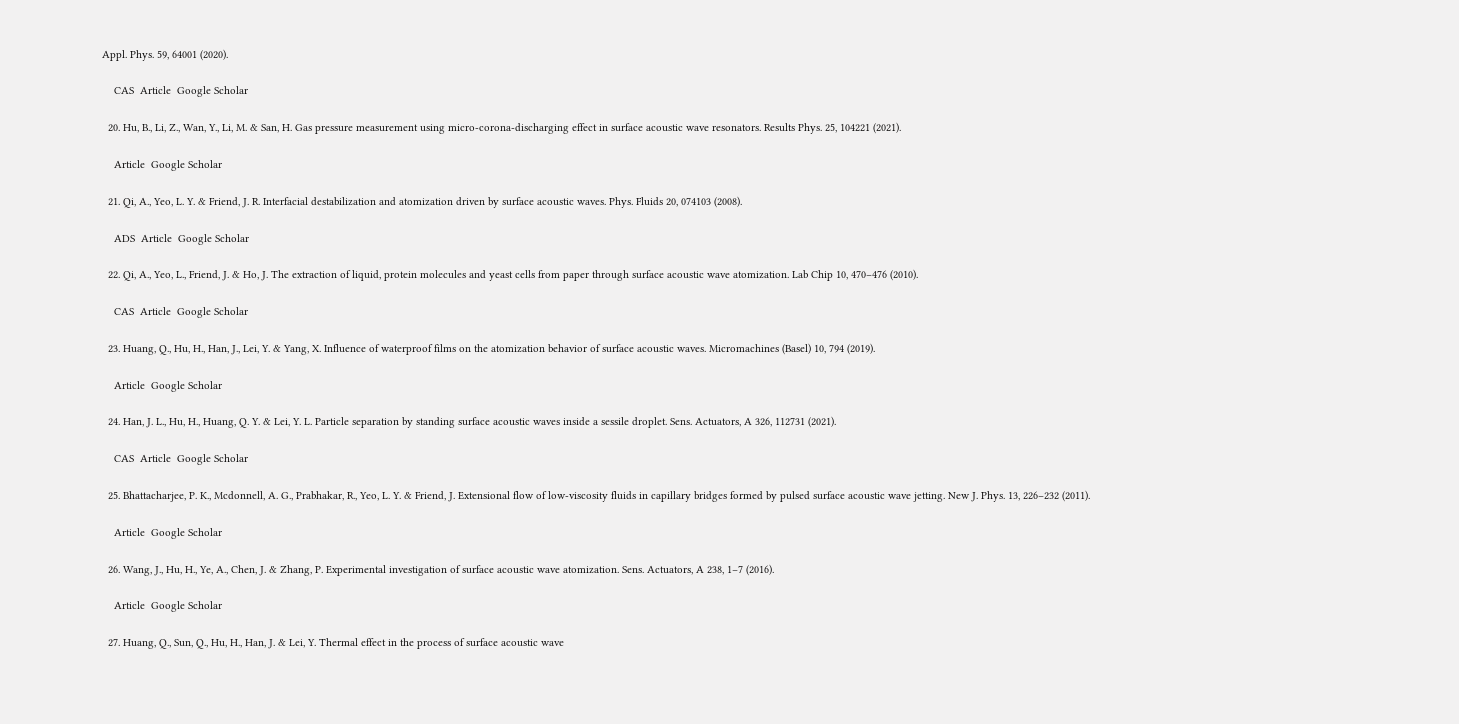Appl. Phys. 59, 64001 (2020).

    CAS  Article  Google Scholar

  20. Hu, B., Li, Z., Wan, Y., Li, M. & San, H. Gas pressure measurement using micro-corona-discharging effect in surface acoustic wave resonators. Results Phys. 25, 104221 (2021).

    Article  Google Scholar

  21. Qi, A., Yeo, L. Y. & Friend, J. R. Interfacial destabilization and atomization driven by surface acoustic waves. Phys. Fluids 20, 074103 (2008).

    ADS  Article  Google Scholar

  22. Qi, A., Yeo, L., Friend, J. & Ho, J. The extraction of liquid, protein molecules and yeast cells from paper through surface acoustic wave atomization. Lab Chip 10, 470–476 (2010).

    CAS  Article  Google Scholar

  23. Huang, Q., Hu, H., Han, J., Lei, Y. & Yang, X. Influence of waterproof films on the atomization behavior of surface acoustic waves. Micromachines (Basel) 10, 794 (2019).

    Article  Google Scholar

  24. Han, J. L., Hu, H., Huang, Q. Y. & Lei, Y. L. Particle separation by standing surface acoustic waves inside a sessile droplet. Sens. Actuators, A 326, 112731 (2021).

    CAS  Article  Google Scholar

  25. Bhattacharjee, P. K., Mcdonnell, A. G., Prabhakar, R., Yeo, L. Y. & Friend, J. Extensional flow of low-viscosity fluids in capillary bridges formed by pulsed surface acoustic wave jetting. New J. Phys. 13, 226–232 (2011).

    Article  Google Scholar

  26. Wang, J., Hu, H., Ye, A., Chen, J. & Zhang, P. Experimental investigation of surface acoustic wave atomization. Sens. Actuators, A 238, 1–7 (2016).

    Article  Google Scholar

  27. Huang, Q., Sun, Q., Hu, H., Han, J. & Lei, Y. Thermal effect in the process of surface acoustic wave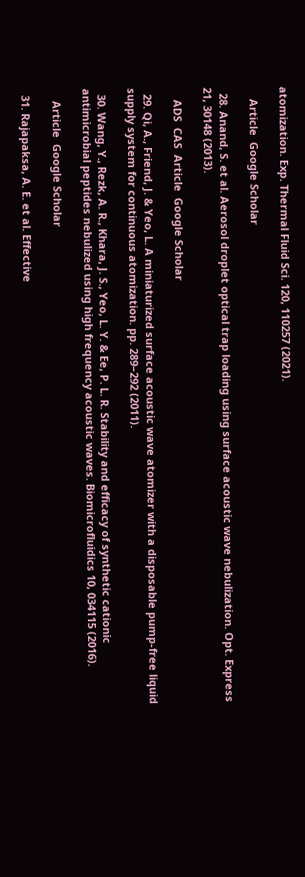atomization. Exp. Thermal Fluid Sci. 120, 110257 (2021).

    Article  Google Scholar

  28. Anand, S. et al. Aerosol droplet optical trap loading using surface acoustic wave nebulization. Opt. Express 21, 30148 (2013).

    ADS  CAS  Article  Google Scholar

  29. Qi, A., Friend, J. & Yeo, L. A miniaturized surface acoustic wave atomizer with a disposable pump-free liquid supply system for continuous atomization. pp. 289–292 (2011).

  30. Wang, Y., Rezk, A. R., Khara, J. S., Yeo, L. Y. & Ee, P. L. R. Stability and efficacy of synthetic cationic antimicrobial peptides nebulized using high frequency acoustic waves. Biomicrofluidics 10, 034115 (2016).

    Article  Google Scholar

  31. Rajapaksa, A. E. et al. Effective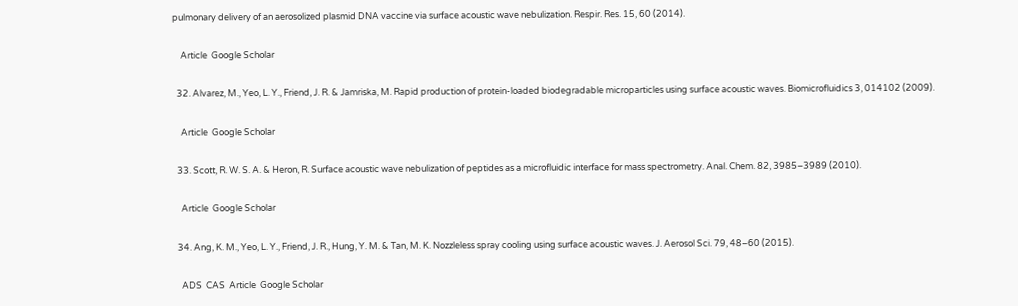pulmonary delivery of an aerosolized plasmid DNA vaccine via surface acoustic wave nebulization. Respir. Res. 15, 60 (2014).

    Article  Google Scholar

  32. Alvarez, M., Yeo, L. Y., Friend, J. R. & Jamriska, M. Rapid production of protein-loaded biodegradable microparticles using surface acoustic waves. Biomicrofluidics 3, 014102 (2009).

    Article  Google Scholar

  33. Scott, R. W. S. A. & Heron, R. Surface acoustic wave nebulization of peptides as a microfluidic interface for mass spectrometry. Anal. Chem. 82, 3985–3989 (2010).

    Article  Google Scholar

  34. Ang, K. M., Yeo, L. Y., Friend, J. R., Hung, Y. M. & Tan, M. K. Nozzleless spray cooling using surface acoustic waves. J. Aerosol Sci. 79, 48–60 (2015).

    ADS  CAS  Article  Google Scholar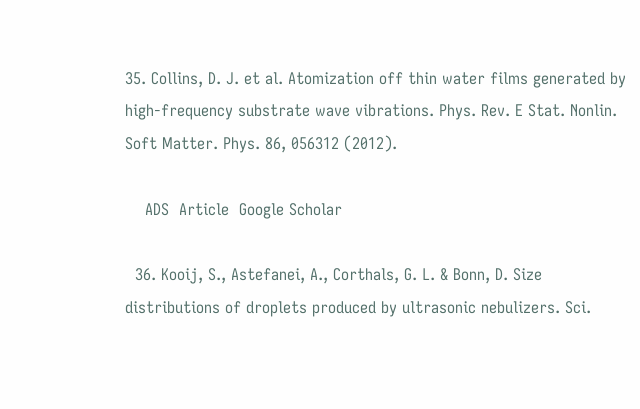35. Collins, D. J. et al. Atomization off thin water films generated by high-frequency substrate wave vibrations. Phys. Rev. E Stat. Nonlin. Soft Matter. Phys. 86, 056312 (2012).

    ADS  Article  Google Scholar

  36. Kooij, S., Astefanei, A., Corthals, G. L. & Bonn, D. Size distributions of droplets produced by ultrasonic nebulizers. Sci.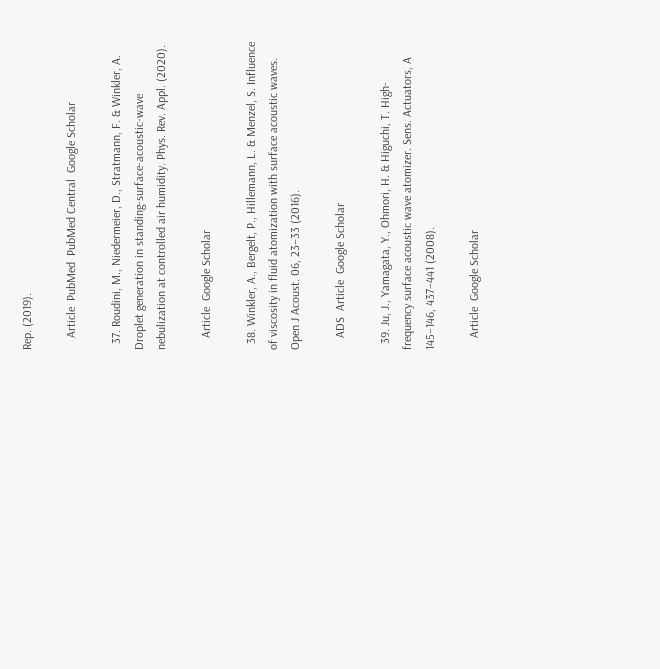Rep. (2019).

    Article  PubMed  PubMed Central  Google Scholar

  37. Roudini, M., Niedermeier, D., Stratmann, F. & Winkler, A. Droplet generation in standing-surface-acoustic-wave nebulization at controlled air humidity. Phys. Rev. Appl. (2020).

    Article  Google Scholar

  38. Winkler, A., Bergelt, P., Hillemann, L. & Menzel, S. Influence of viscosity in fluid atomization with surface acoustic waves. Open J Acoust. 06, 23–33 (2016).

    ADS  Article  Google Scholar

  39. Ju, J., Yamagata, Y., Ohmori, H. & Higuchi, T. High-frequency surface acoustic wave atomizer. Sens. Actuators, A 145–146, 437–441 (2008).

    Article  Google Scholar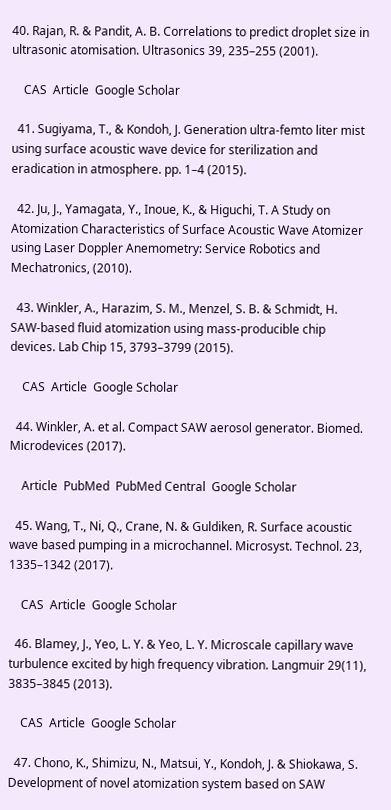40. Rajan, R. & Pandit, A. B. Correlations to predict droplet size in ultrasonic atomisation. Ultrasonics 39, 235–255 (2001).

    CAS  Article  Google Scholar

  41. Sugiyama, T., & Kondoh, J. Generation ultra-femto liter mist using surface acoustic wave device for sterilization and eradication in atmosphere. pp. 1–4 (2015).

  42. Ju, J., Yamagata, Y., Inoue, K., & Higuchi, T. A Study on Atomization Characteristics of Surface Acoustic Wave Atomizer using Laser Doppler Anemometry: Service Robotics and Mechatronics, (2010).

  43. Winkler, A., Harazim, S. M., Menzel, S. B. & Schmidt, H. SAW-based fluid atomization using mass-producible chip devices. Lab Chip 15, 3793–3799 (2015).

    CAS  Article  Google Scholar

  44. Winkler, A. et al. Compact SAW aerosol generator. Biomed. Microdevices (2017).

    Article  PubMed  PubMed Central  Google Scholar

  45. Wang, T., Ni, Q., Crane, N. & Guldiken, R. Surface acoustic wave based pumping in a microchannel. Microsyst. Technol. 23, 1335–1342 (2017).

    CAS  Article  Google Scholar

  46. Blamey, J., Yeo, L. Y. & Yeo, L. Y. Microscale capillary wave turbulence excited by high frequency vibration. Langmuir 29(11), 3835–3845 (2013).

    CAS  Article  Google Scholar

  47. Chono, K., Shimizu, N., Matsui, Y., Kondoh, J. & Shiokawa, S. Development of novel atomization system based on SAW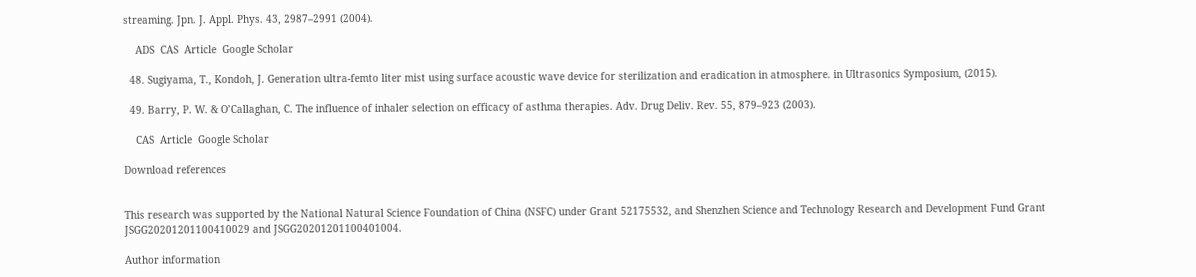streaming. Jpn. J. Appl. Phys. 43, 2987–2991 (2004).

    ADS  CAS  Article  Google Scholar

  48. Sugiyama, T., Kondoh, J. Generation ultra-femto liter mist using surface acoustic wave device for sterilization and eradication in atmosphere. in Ultrasonics Symposium, (2015).

  49. Barry, P. W. & O’Callaghan, C. The influence of inhaler selection on efficacy of asthma therapies. Adv. Drug Deliv. Rev. 55, 879–923 (2003).

    CAS  Article  Google Scholar

Download references


This research was supported by the National Natural Science Foundation of China (NSFC) under Grant 52175532, and Shenzhen Science and Technology Research and Development Fund Grant JSGG20201201100410029 and JSGG20201201100401004.

Author information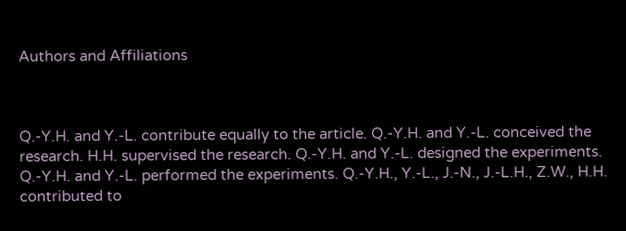Authors and Affiliations



Q.-Y.H. and Y.-L. contribute equally to the article. Q.-Y.H. and Y.-L. conceived the research. H.H. supervised the research. Q.-Y.H. and Y.-L. designed the experiments. Q.-Y.H. and Y.-L. performed the experiments. Q.-Y.H., Y.-L., J.-N., J.-L.H., Z.W., H.H. contributed to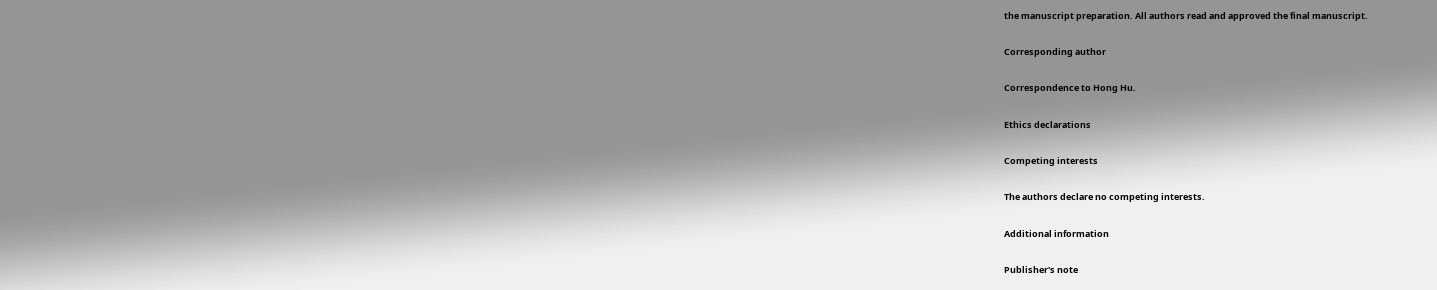the manuscript preparation. All authors read and approved the final manuscript.

Corresponding author

Correspondence to Hong Hu.

Ethics declarations

Competing interests

The authors declare no competing interests.

Additional information

Publisher's note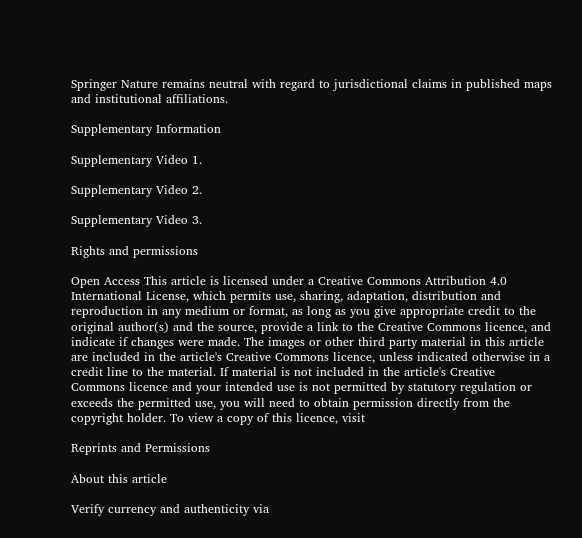Springer Nature remains neutral with regard to jurisdictional claims in published maps and institutional affiliations.

Supplementary Information

Supplementary Video 1.

Supplementary Video 2.

Supplementary Video 3.

Rights and permissions

Open Access This article is licensed under a Creative Commons Attribution 4.0 International License, which permits use, sharing, adaptation, distribution and reproduction in any medium or format, as long as you give appropriate credit to the original author(s) and the source, provide a link to the Creative Commons licence, and indicate if changes were made. The images or other third party material in this article are included in the article's Creative Commons licence, unless indicated otherwise in a credit line to the material. If material is not included in the article's Creative Commons licence and your intended use is not permitted by statutory regulation or exceeds the permitted use, you will need to obtain permission directly from the copyright holder. To view a copy of this licence, visit

Reprints and Permissions

About this article

Verify currency and authenticity via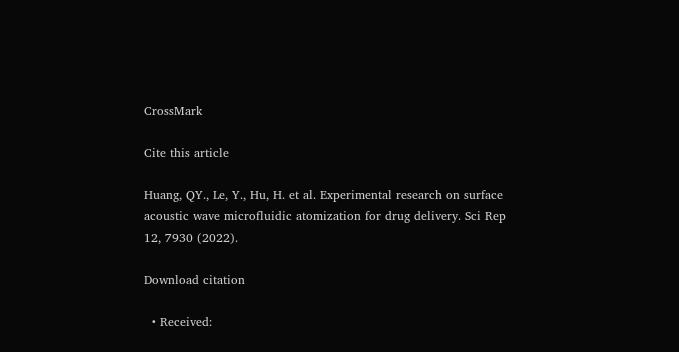CrossMark

Cite this article

Huang, QY., Le, Y., Hu, H. et al. Experimental research on surface acoustic wave microfluidic atomization for drug delivery. Sci Rep 12, 7930 (2022).

Download citation

  • Received: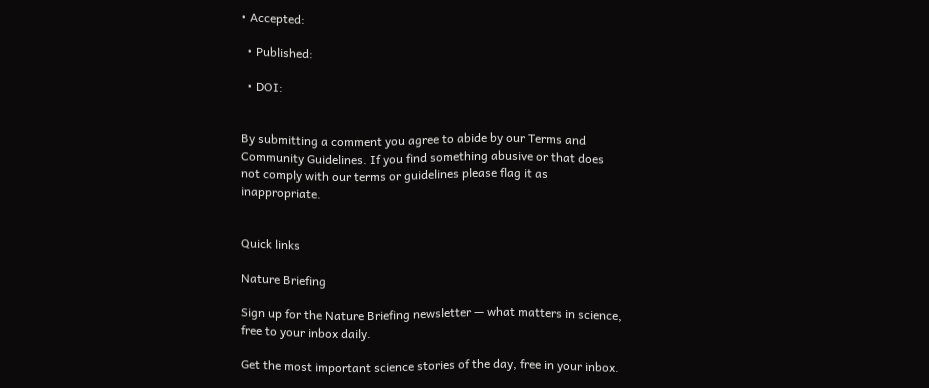• Accepted:

  • Published:

  • DOI:


By submitting a comment you agree to abide by our Terms and Community Guidelines. If you find something abusive or that does not comply with our terms or guidelines please flag it as inappropriate.


Quick links

Nature Briefing

Sign up for the Nature Briefing newsletter — what matters in science, free to your inbox daily.

Get the most important science stories of the day, free in your inbox.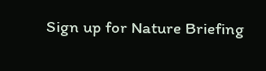Sign up for Nature Briefing